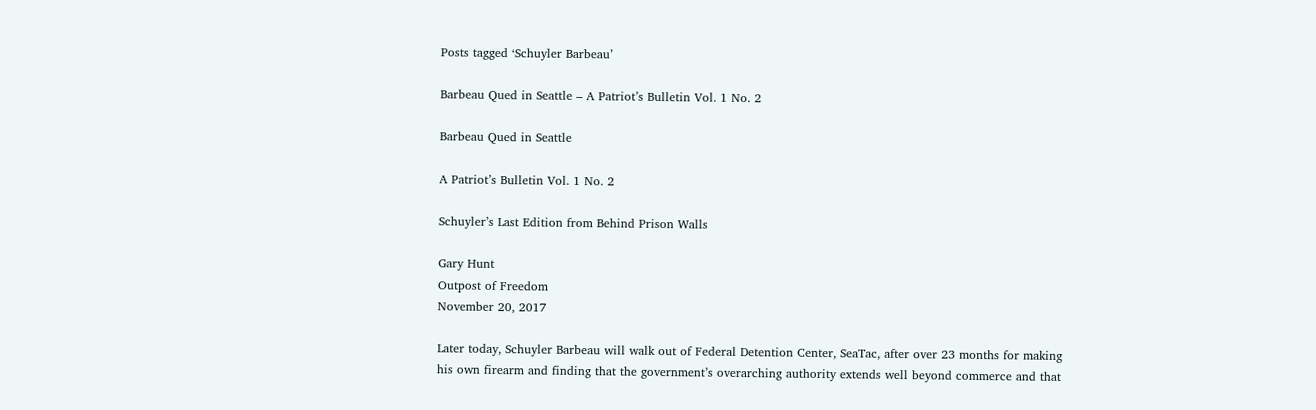Posts tagged ‘Schuyler Barbeau’

Barbeau Qued in Seattle – A Patriot’s Bulletin Vol. 1 No. 2

Barbeau Qued in Seattle

A Patriot’s Bulletin Vol. 1 No. 2

Schuyler’s Last Edition from Behind Prison Walls

Gary Hunt
Outpost of Freedom
November 20, 2017

Later today, Schuyler Barbeau will walk out of Federal Detention Center, SeaTac, after over 23 months for making his own firearm and finding that the government’s overarching authority extends well beyond commerce and that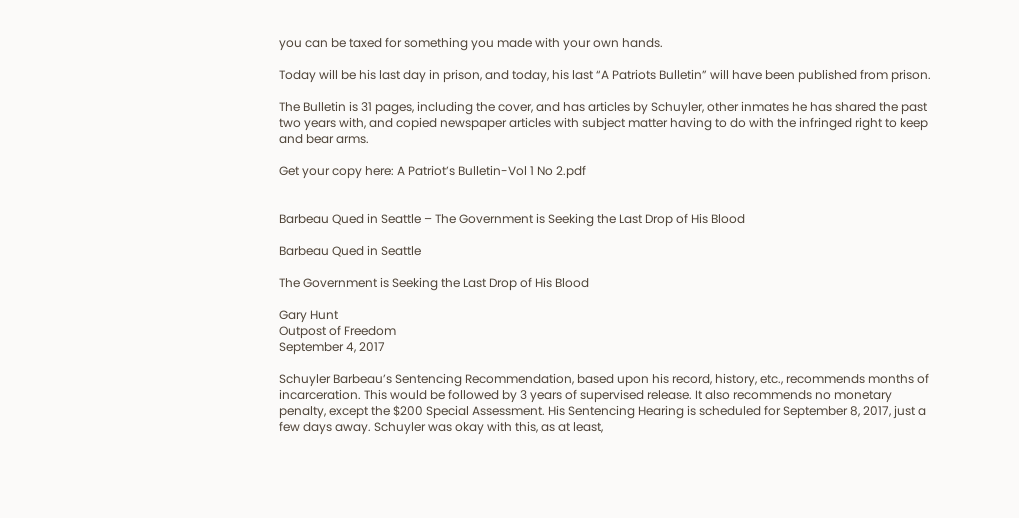you can be taxed for something you made with your own hands.

Today will be his last day in prison, and today, his last “A Patriots Bulletin” will have been published from prison.

The Bulletin is 31 pages, including the cover, and has articles by Schuyler, other inmates he has shared the past two years with, and copied newspaper articles with subject matter having to do with the infringed right to keep and bear arms.

Get your copy here: A Patriot’s Bulletin-Vol 1 No 2.pdf


Barbeau Qued in Seattle – The Government is Seeking the Last Drop of His Blood

Barbeau Qued in Seattle

The Government is Seeking the Last Drop of His Blood

Gary Hunt
Outpost of Freedom
September 4, 2017

Schuyler Barbeau’s Sentencing Recommendation, based upon his record, history, etc., recommends months of incarceration. This would be followed by 3 years of supervised release. It also recommends no monetary penalty, except the $200 Special Assessment. His Sentencing Hearing is scheduled for September 8, 2017, just a few days away. Schuyler was okay with this, as at least,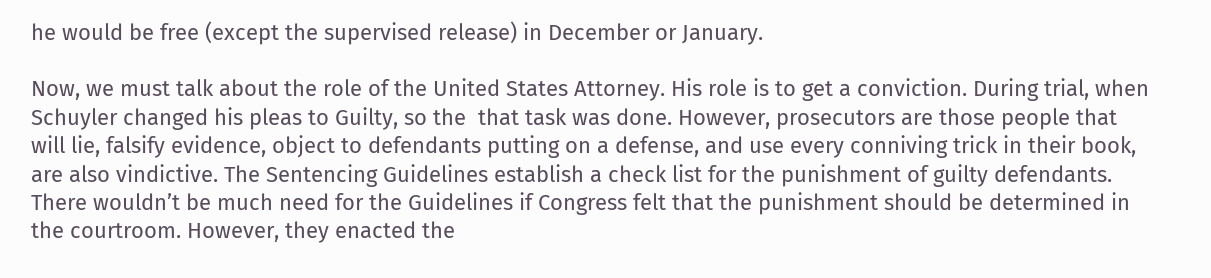he would be free (except the supervised release) in December or January.

Now, we must talk about the role of the United States Attorney. His role is to get a conviction. During trial, when Schuyler changed his pleas to Guilty, so the  that task was done. However, prosecutors are those people that will lie, falsify evidence, object to defendants putting on a defense, and use every conniving trick in their book, are also vindictive. The Sentencing Guidelines establish a check list for the punishment of guilty defendants. There wouldn’t be much need for the Guidelines if Congress felt that the punishment should be determined in the courtroom. However, they enacted the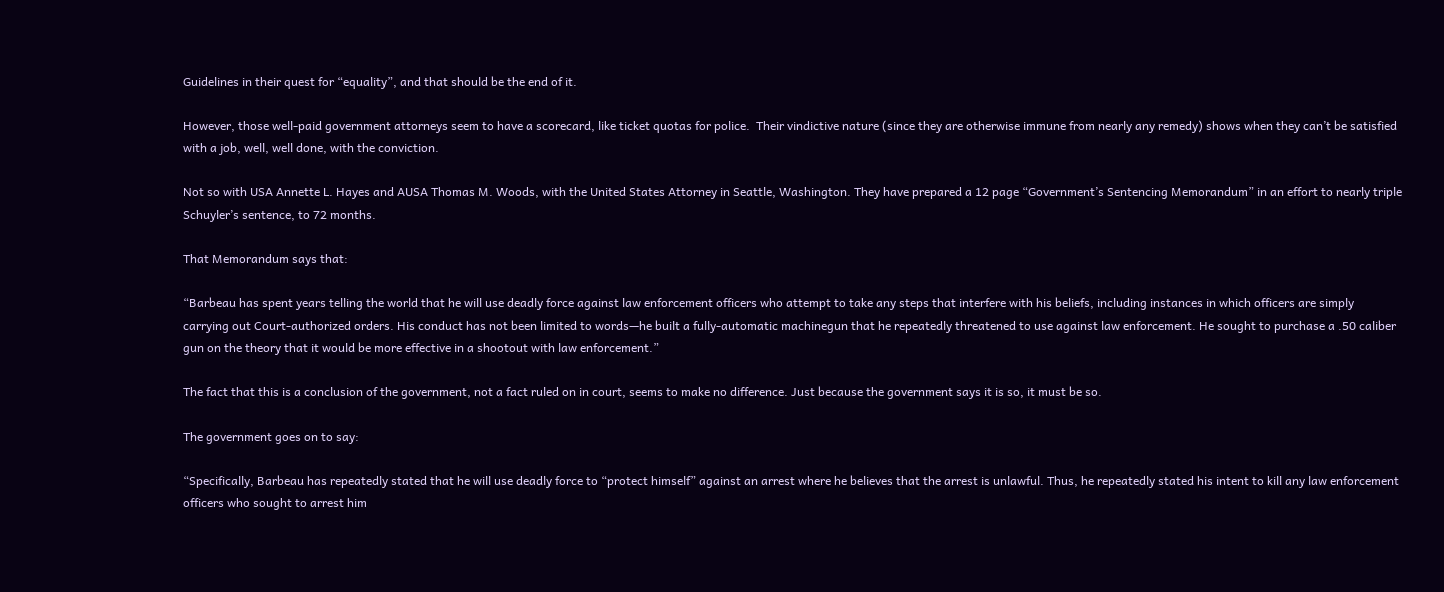Guidelines in their quest for “equality”, and that should be the end of it.

However, those well-paid government attorneys seem to have a scorecard, like ticket quotas for police.  Their vindictive nature (since they are otherwise immune from nearly any remedy) shows when they can’t be satisfied with a job, well, well done, with the conviction.

Not so with USA Annette L. Hayes and AUSA Thomas M. Woods, with the United States Attorney in Seattle, Washington. They have prepared a 12 page “Government’s Sentencing Memorandum” in an effort to nearly triple Schuyler’s sentence, to 72 months.

That Memorandum says that:

“Barbeau has spent years telling the world that he will use deadly force against law enforcement officers who attempt to take any steps that interfere with his beliefs, including instances in which officers are simply carrying out Court-authorized orders. His conduct has not been limited to words—he built a fully-automatic machinegun that he repeatedly threatened to use against law enforcement. He sought to purchase a .50 caliber gun on the theory that it would be more effective in a shootout with law enforcement.”

The fact that this is a conclusion of the government, not a fact ruled on in court, seems to make no difference. Just because the government says it is so, it must be so.

The government goes on to say:

“Specifically, Barbeau has repeatedly stated that he will use deadly force to “protect himself” against an arrest where he believes that the arrest is unlawful. Thus, he repeatedly stated his intent to kill any law enforcement officers who sought to arrest him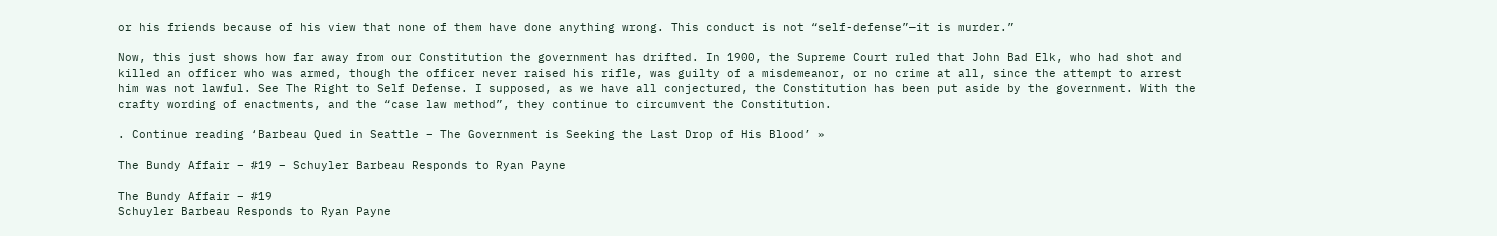or his friends because of his view that none of them have done anything wrong. This conduct is not “self-defense”—it is murder.”

Now, this just shows how far away from our Constitution the government has drifted. In 1900, the Supreme Court ruled that John Bad Elk, who had shot and killed an officer who was armed, though the officer never raised his rifle, was guilty of a misdemeanor, or no crime at all, since the attempt to arrest him was not lawful. See The Right to Self Defense. I supposed, as we have all conjectured, the Constitution has been put aside by the government. With the crafty wording of enactments, and the “case law method”, they continue to circumvent the Constitution.

. Continue reading ‘Barbeau Qued in Seattle – The Government is Seeking the Last Drop of His Blood’ »

The Bundy Affair – #19 – Schuyler Barbeau Responds to Ryan Payne

The Bundy Affair – #19
Schuyler Barbeau Responds to Ryan Payne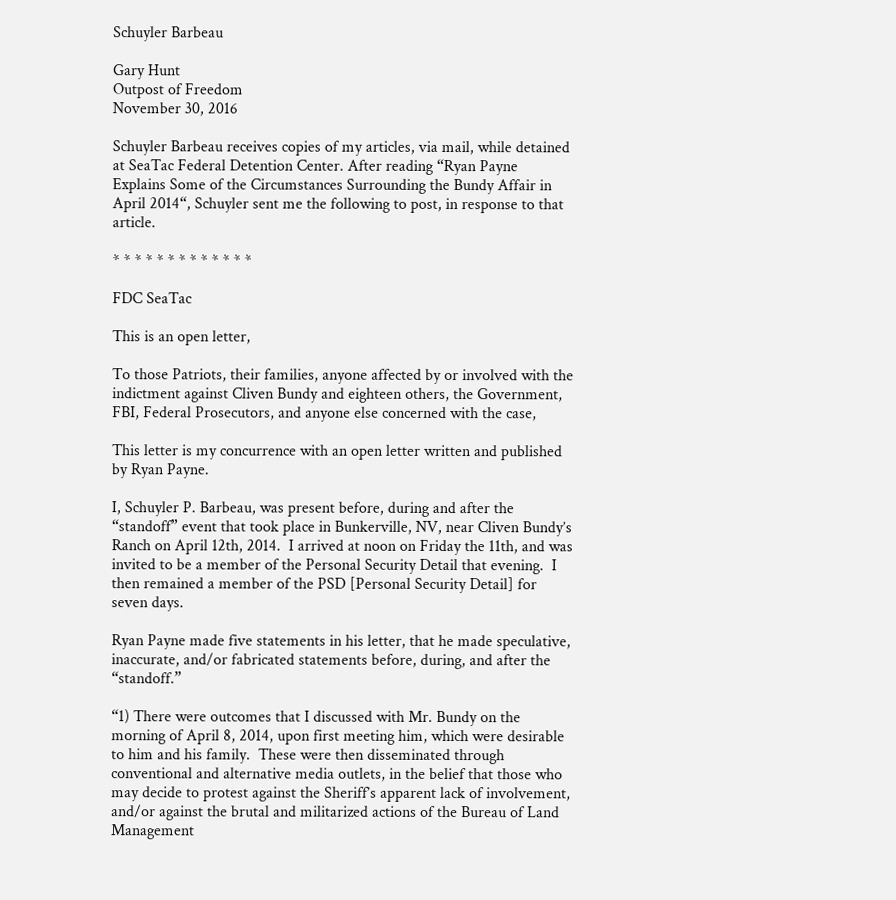Schuyler Barbeau

Gary Hunt
Outpost of Freedom
November 30, 2016

Schuyler Barbeau receives copies of my articles, via mail, while detained at SeaTac Federal Detention Center. After reading “Ryan Payne Explains Some of the Circumstances Surrounding the Bundy Affair in April 2014“, Schuyler sent me the following to post, in response to that article.

* * * * * * * * * * * * *

FDC SeaTac

This is an open letter,

To those Patriots, their families, anyone affected by or involved with the indictment against Cliven Bundy and eighteen others, the Government, FBI, Federal Prosecutors, and anyone else concerned with the case,

This letter is my concurrence with an open letter written and published by Ryan Payne.

I, Schuyler P. Barbeau, was present before, during and after the “standoff” event that took place in Bunkerville, NV, near Cliven Bundy’s Ranch on April 12th, 2014.  I arrived at noon on Friday the 11th, and was invited to be a member of the Personal Security Detail that evening.  I then remained a member of the PSD [Personal Security Detail] for seven days.

Ryan Payne made five statements in his letter, that he made speculative, inaccurate, and/or fabricated statements before, during, and after the “standoff.”

“1) There were outcomes that I discussed with Mr. Bundy on the morning of April 8, 2014, upon first meeting him, which were desirable to him and his family.  These were then disseminated through conventional and alternative media outlets, in the belief that those who may decide to protest against the Sheriff’s apparent lack of involvement, and/or against the brutal and militarized actions of the Bureau of Land Management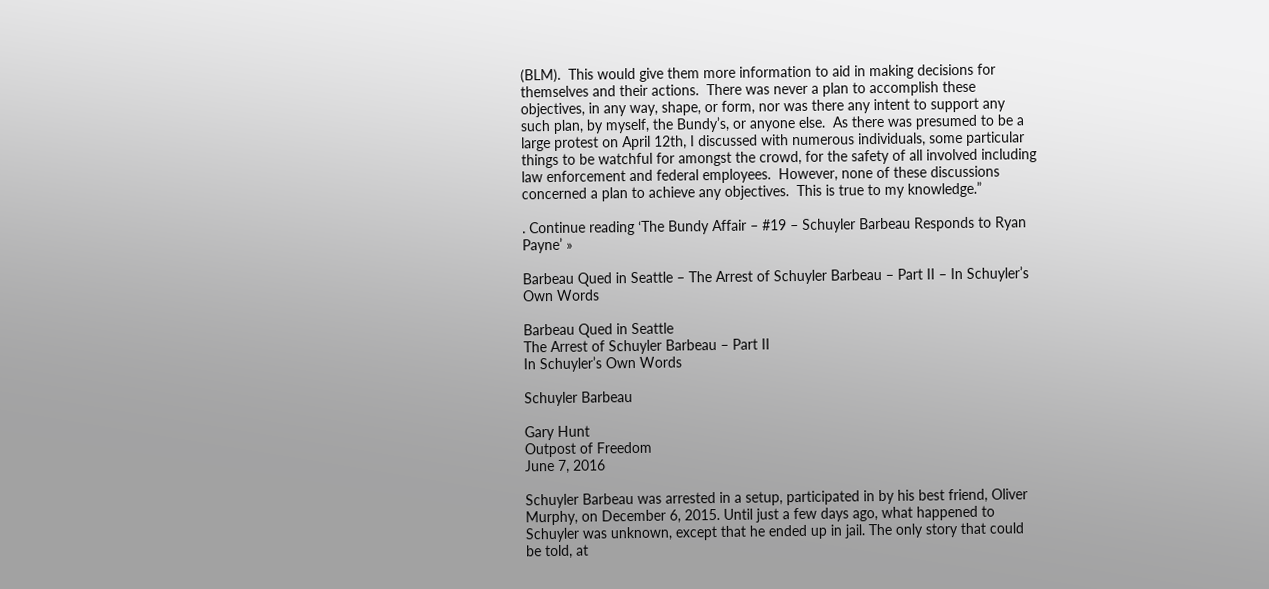(BLM).  This would give them more information to aid in making decisions for themselves and their actions.  There was never a plan to accomplish these objectives, in any way, shape, or form, nor was there any intent to support any such plan, by myself, the Bundy’s, or anyone else.  As there was presumed to be a large protest on April 12th, I discussed with numerous individuals, some particular things to be watchful for amongst the crowd, for the safety of all involved including law enforcement and federal employees.  However, none of these discussions concerned a plan to achieve any objectives.  This is true to my knowledge.”

. Continue reading ‘The Bundy Affair – #19 – Schuyler Barbeau Responds to Ryan Payne’ »

Barbeau Qued in Seattle – The Arrest of Schuyler Barbeau – Part II – In Schuyler’s Own Words

Barbeau Qued in Seattle
The Arrest of Schuyler Barbeau – Part II
In Schuyler’s Own Words

Schuyler Barbeau

Gary Hunt
Outpost of Freedom
June 7, 2016

Schuyler Barbeau was arrested in a setup, participated in by his best friend, Oliver Murphy, on December 6, 2015. Until just a few days ago, what happened to Schuyler was unknown, except that he ended up in jail. The only story that could be told, at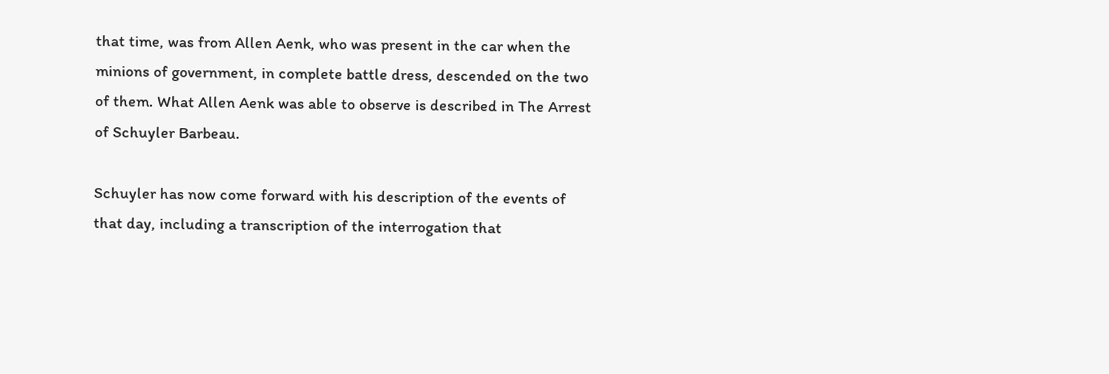that time, was from Allen Aenk, who was present in the car when the minions of government, in complete battle dress, descended on the two of them. What Allen Aenk was able to observe is described in The Arrest of Schuyler Barbeau.

Schuyler has now come forward with his description of the events of that day, including a transcription of the interrogation that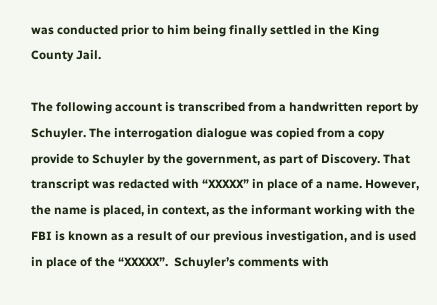was conducted prior to him being finally settled in the King County Jail.

The following account is transcribed from a handwritten report by Schuyler. The interrogation dialogue was copied from a copy provide to Schuyler by the government, as part of Discovery. That transcript was redacted with “XXXXX” in place of a name. However, the name is placed, in context, as the informant working with the FBI is known as a result of our previous investigation, and is used in place of the “XXXXX”.  Schuyler’s comments with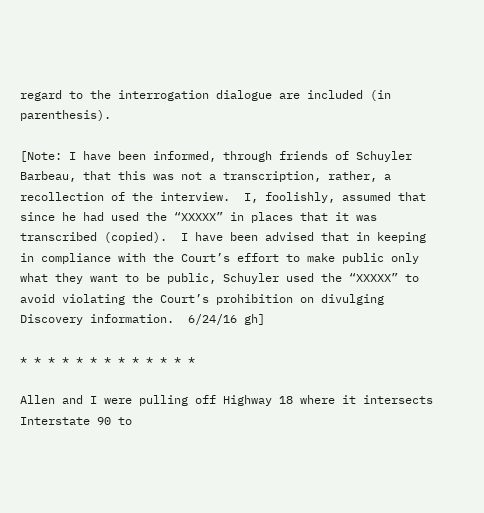regard to the interrogation dialogue are included (in parenthesis).

[Note: I have been informed, through friends of Schuyler Barbeau, that this was not a transcription, rather, a recollection of the interview.  I, foolishly, assumed that since he had used the “XXXXX” in places that it was transcribed (copied).  I have been advised that in keeping in compliance with the Court’s effort to make public only what they want to be public, Schuyler used the “XXXXX” to avoid violating the Court’s prohibition on divulging Discovery information.  6/24/16 gh]

* * * * * * * * * * * * *

Allen and I were pulling off Highway 18 where it intersects Interstate 90 to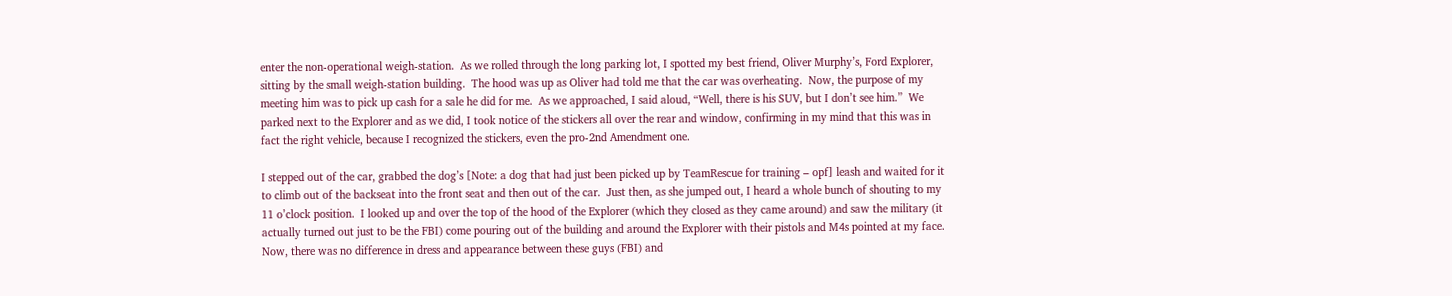enter the non-operational weigh-station.  As we rolled through the long parking lot, I spotted my best friend, Oliver Murphy’s, Ford Explorer, sitting by the small weigh-station building.  The hood was up as Oliver had told me that the car was overheating.  Now, the purpose of my meeting him was to pick up cash for a sale he did for me.  As we approached, I said aloud, “Well, there is his SUV, but I don’t see him.”  We parked next to the Explorer and as we did, I took notice of the stickers all over the rear and window, confirming in my mind that this was in fact the right vehicle, because I recognized the stickers, even the pro-2nd Amendment one.

I stepped out of the car, grabbed the dog’s [Note: a dog that had just been picked up by TeamRescue for training – opf] leash and waited for it to climb out of the backseat into the front seat and then out of the car.  Just then, as she jumped out, I heard a whole bunch of shouting to my 11 o’clock position.  I looked up and over the top of the hood of the Explorer (which they closed as they came around) and saw the military (it actually turned out just to be the FBI) come pouring out of the building and around the Explorer with their pistols and M4s pointed at my face.  Now, there was no difference in dress and appearance between these guys (FBI) and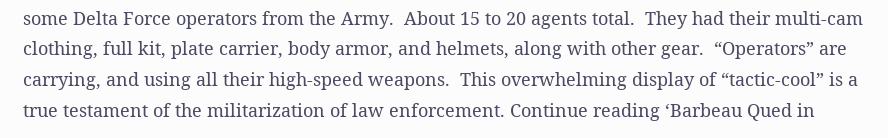some Delta Force operators from the Army.  About 15 to 20 agents total.  They had their multi-cam clothing, full kit, plate carrier, body armor, and helmets, along with other gear.  “Operators” are carrying, and using all their high-speed weapons.  This overwhelming display of “tactic-cool” is a true testament of the militarization of law enforcement. Continue reading ‘Barbeau Qued in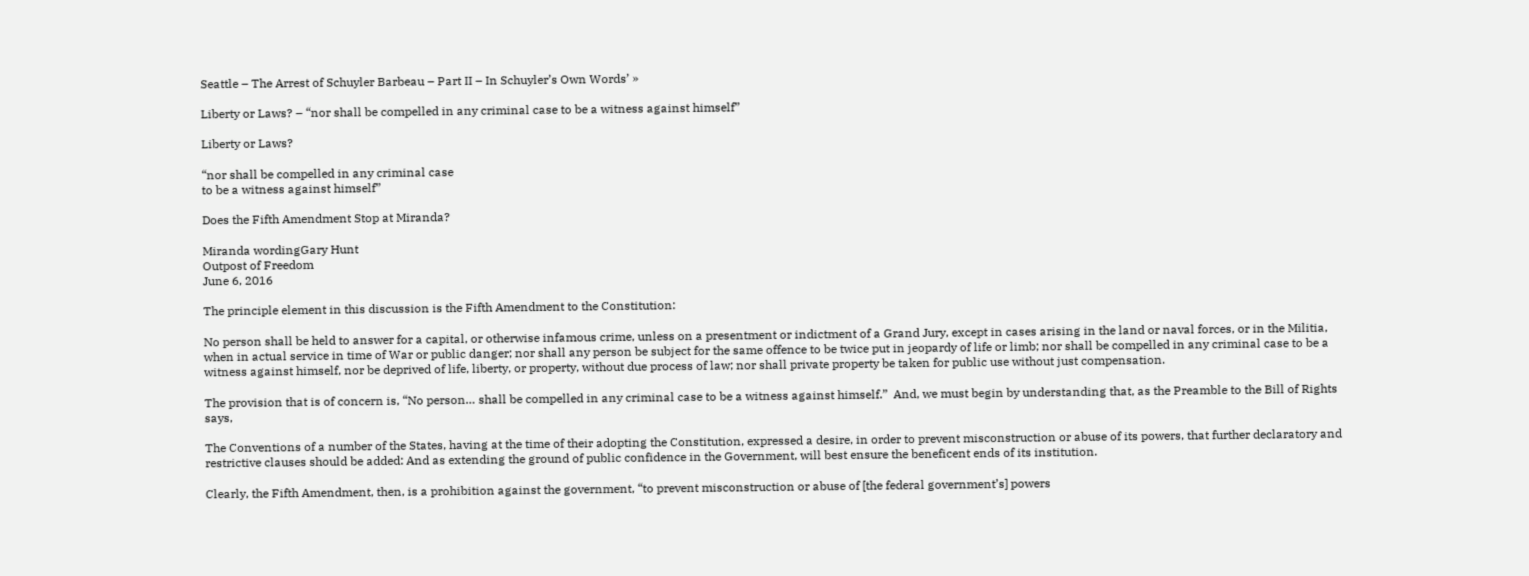Seattle – The Arrest of Schuyler Barbeau – Part II – In Schuyler’s Own Words’ »

Liberty or Laws? – “nor shall be compelled in any criminal case to be a witness against himself”

Liberty or Laws?

“nor shall be compelled in any criminal case
to be a witness against himself”

Does the Fifth Amendment Stop at Miranda?

Miranda wordingGary Hunt
Outpost of Freedom
June 6, 2016

The principle element in this discussion is the Fifth Amendment to the Constitution:

No person shall be held to answer for a capital, or otherwise infamous crime, unless on a presentment or indictment of a Grand Jury, except in cases arising in the land or naval forces, or in the Militia, when in actual service in time of War or public danger; nor shall any person be subject for the same offence to be twice put in jeopardy of life or limb; nor shall be compelled in any criminal case to be a witness against himself, nor be deprived of life, liberty, or property, without due process of law; nor shall private property be taken for public use without just compensation.

The provision that is of concern is, “No person… shall be compelled in any criminal case to be a witness against himself.”  And, we must begin by understanding that, as the Preamble to the Bill of Rights says,

The Conventions of a number of the States, having at the time of their adopting the Constitution, expressed a desire, in order to prevent misconstruction or abuse of its powers, that further declaratory and restrictive clauses should be added: And as extending the ground of public confidence in the Government, will best ensure the beneficent ends of its institution.

Clearly, the Fifth Amendment, then, is a prohibition against the government, “to prevent misconstruction or abuse of [the federal government’s] powers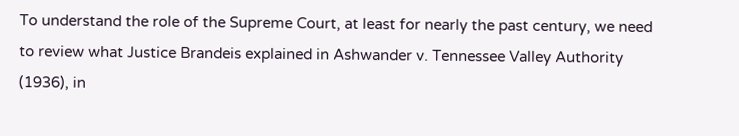To understand the role of the Supreme Court, at least for nearly the past century, we need to review what Justice Brandeis explained in Ashwander v. Tennessee Valley Authority (1936), in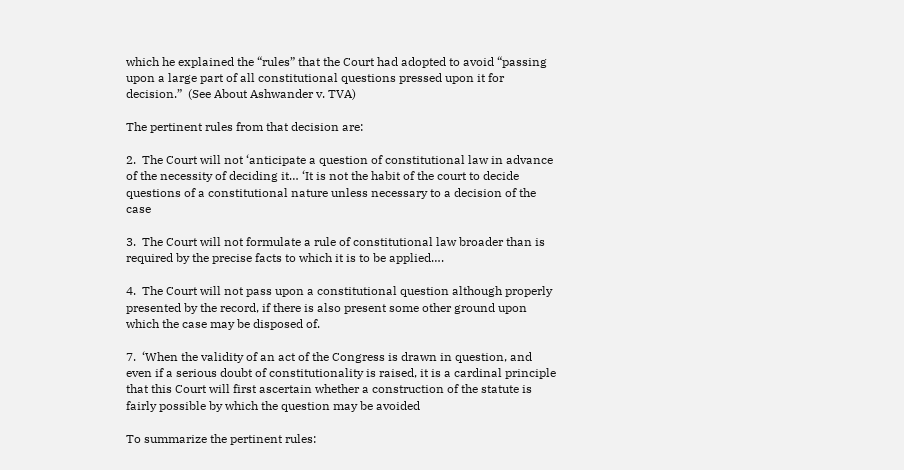which he explained the “rules” that the Court had adopted to avoid “passing upon a large part of all constitutional questions pressed upon it for decision.”  (See About Ashwander v. TVA)

The pertinent rules from that decision are:

2.  The Court will not ‘anticipate a question of constitutional law in advance of the necessity of deciding it… ‘It is not the habit of the court to decide questions of a constitutional nature unless necessary to a decision of the case

3.  The Court will not formulate a rule of constitutional law broader than is required by the precise facts to which it is to be applied….

4.  The Court will not pass upon a constitutional question although properly presented by the record, if there is also present some other ground upon which the case may be disposed of.

7.  ‘When the validity of an act of the Congress is drawn in question, and even if a serious doubt of constitutionality is raised, it is a cardinal principle that this Court will first ascertain whether a construction of the statute is fairly possible by which the question may be avoided

To summarize the pertinent rules: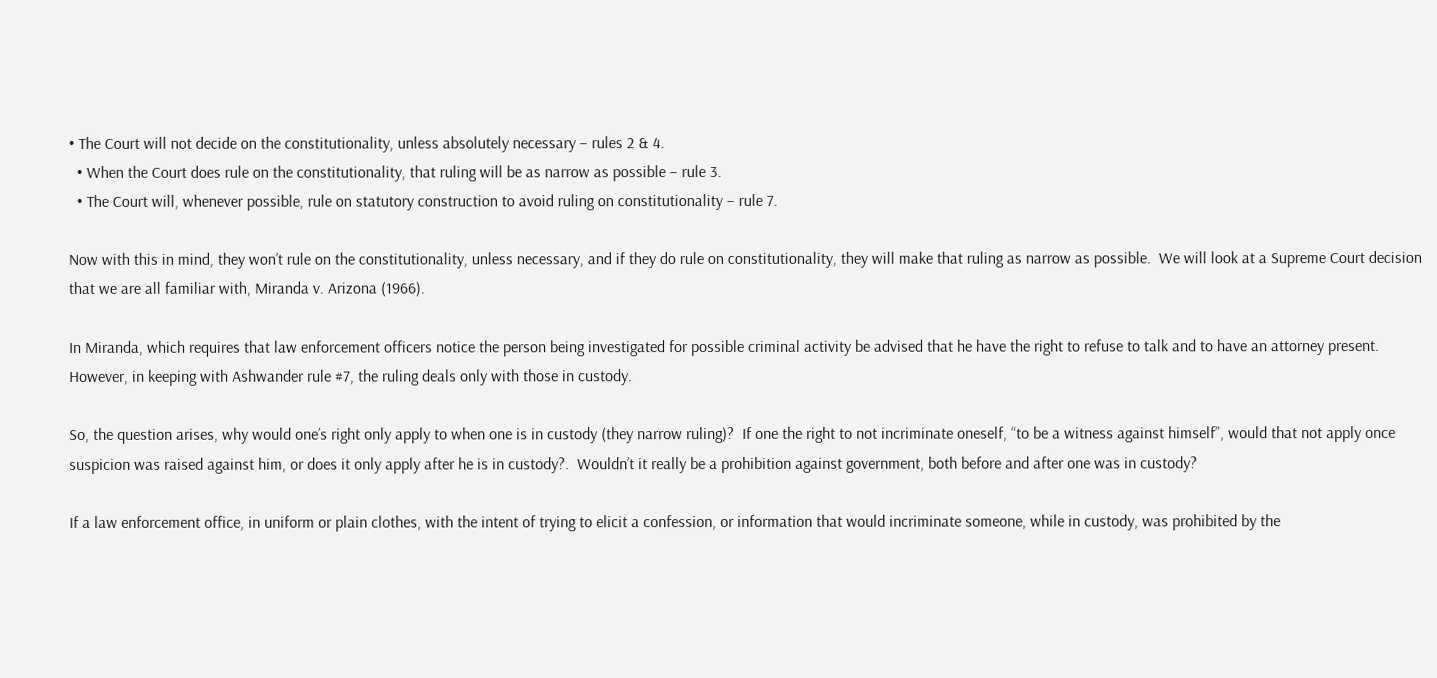• The Court will not decide on the constitutionality, unless absolutely necessary – rules 2 & 4.
  • When the Court does rule on the constitutionality, that ruling will be as narrow as possible – rule 3.
  • The Court will, whenever possible, rule on statutory construction to avoid ruling on constitutionality – rule 7.

Now with this in mind, they won’t rule on the constitutionality, unless necessary, and if they do rule on constitutionality, they will make that ruling as narrow as possible.  We will look at a Supreme Court decision that we are all familiar with, Miranda v. Arizona (1966).

In Miranda, which requires that law enforcement officers notice the person being investigated for possible criminal activity be advised that he have the right to refuse to talk and to have an attorney present.  However, in keeping with Ashwander rule #7, the ruling deals only with those in custody.

So, the question arises, why would one’s right only apply to when one is in custody (they narrow ruling)?  If one the right to not incriminate oneself, “to be a witness against himself”, would that not apply once suspicion was raised against him, or does it only apply after he is in custody?.  Wouldn’t it really be a prohibition against government, both before and after one was in custody?

If a law enforcement office, in uniform or plain clothes, with the intent of trying to elicit a confession, or information that would incriminate someone, while in custody, was prohibited by the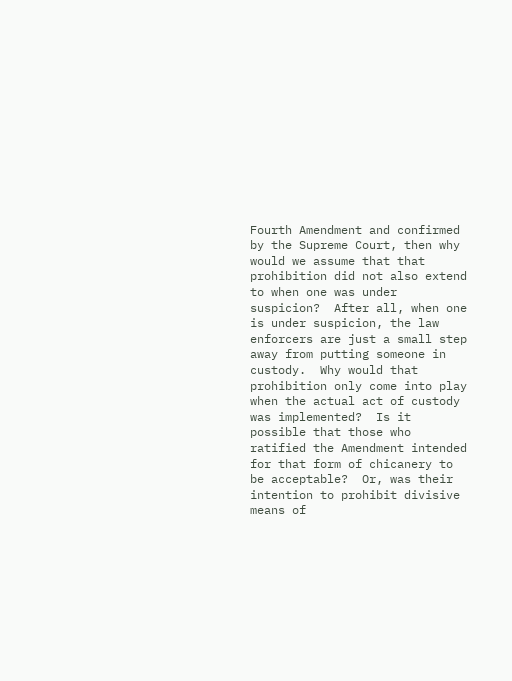Fourth Amendment and confirmed by the Supreme Court, then why would we assume that that prohibition did not also extend to when one was under suspicion?  After all, when one is under suspicion, the law enforcers are just a small step away from putting someone in custody.  Why would that prohibition only come into play when the actual act of custody was implemented?  Is it possible that those who ratified the Amendment intended for that form of chicanery to be acceptable?  Or, was their intention to prohibit divisive means of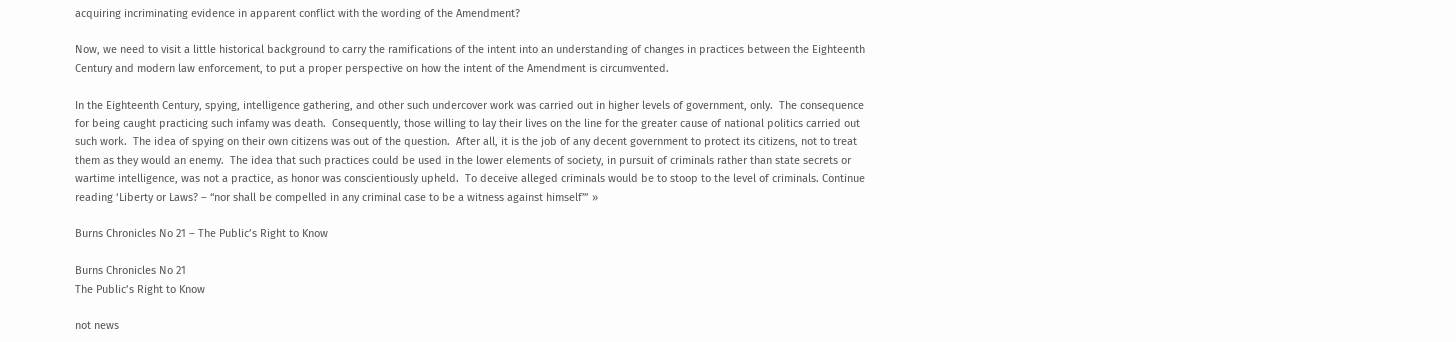acquiring incriminating evidence in apparent conflict with the wording of the Amendment?

Now, we need to visit a little historical background to carry the ramifications of the intent into an understanding of changes in practices between the Eighteenth Century and modern law enforcement, to put a proper perspective on how the intent of the Amendment is circumvented.

In the Eighteenth Century, spying, intelligence gathering, and other such undercover work was carried out in higher levels of government, only.  The consequence for being caught practicing such infamy was death.  Consequently, those willing to lay their lives on the line for the greater cause of national politics carried out such work.  The idea of spying on their own citizens was out of the question.  After all, it is the job of any decent government to protect its citizens, not to treat them as they would an enemy.  The idea that such practices could be used in the lower elements of society, in pursuit of criminals rather than state secrets or wartime intelligence, was not a practice, as honor was conscientiously upheld.  To deceive alleged criminals would be to stoop to the level of criminals. Continue reading ‘Liberty or Laws? – “nor shall be compelled in any criminal case to be a witness against himself”’ »

Burns Chronicles No 21 – The Public’s Right to Know

Burns Chronicles No 21
The Public’s Right to Know

not news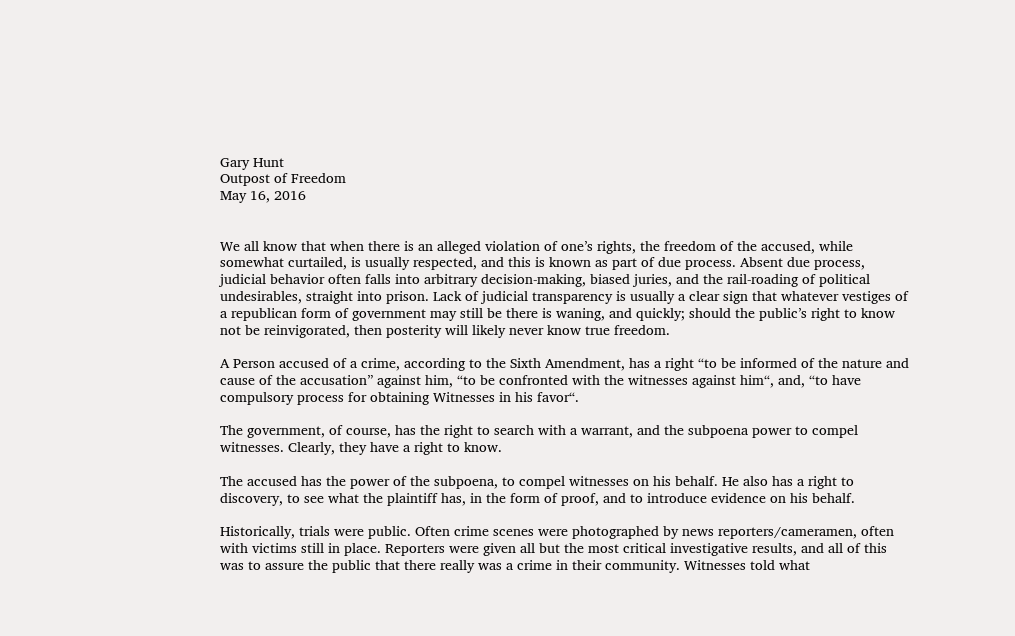Gary Hunt
Outpost of Freedom
May 16, 2016


We all know that when there is an alleged violation of one’s rights, the freedom of the accused, while somewhat curtailed, is usually respected, and this is known as part of due process. Absent due process, judicial behavior often falls into arbitrary decision-making, biased juries, and the rail-roading of political undesirables, straight into prison. Lack of judicial transparency is usually a clear sign that whatever vestiges of a republican form of government may still be there is waning, and quickly; should the public’s right to know not be reinvigorated, then posterity will likely never know true freedom.

A Person accused of a crime, according to the Sixth Amendment, has a right “to be informed of the nature and cause of the accusation” against him, “to be confronted with the witnesses against him“, and, “to have compulsory process for obtaining Witnesses in his favor“.

The government, of course, has the right to search with a warrant, and the subpoena power to compel witnesses. Clearly, they have a right to know.

The accused has the power of the subpoena, to compel witnesses on his behalf. He also has a right to discovery, to see what the plaintiff has, in the form of proof, and to introduce evidence on his behalf.

Historically, trials were public. Often crime scenes were photographed by news reporters/cameramen, often with victims still in place. Reporters were given all but the most critical investigative results, and all of this was to assure the public that there really was a crime in their community. Witnesses told what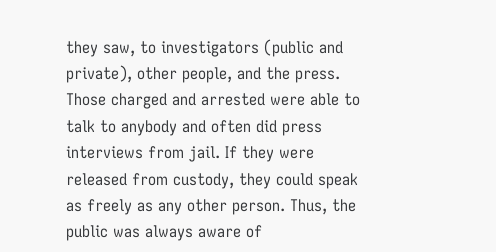they saw, to investigators (public and private), other people, and the press. Those charged and arrested were able to talk to anybody and often did press interviews from jail. If they were released from custody, they could speak as freely as any other person. Thus, the public was always aware of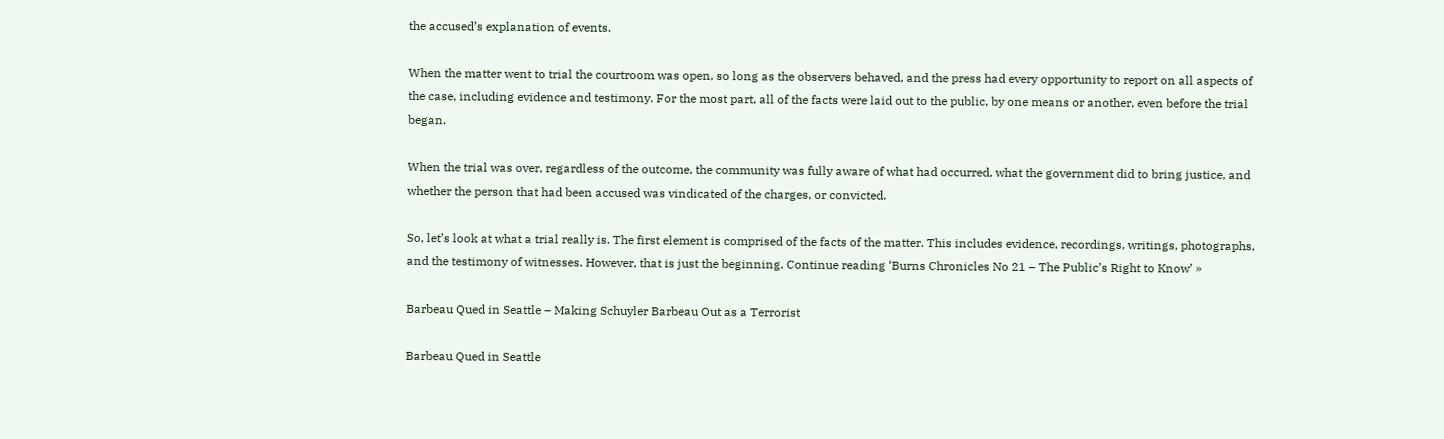the accused’s explanation of events.

When the matter went to trial the courtroom was open, so long as the observers behaved, and the press had every opportunity to report on all aspects of the case, including evidence and testimony. For the most part, all of the facts were laid out to the public, by one means or another, even before the trial began.

When the trial was over, regardless of the outcome, the community was fully aware of what had occurred, what the government did to bring justice, and whether the person that had been accused was vindicated of the charges, or convicted.

So, let’s look at what a trial really is. The first element is comprised of the facts of the matter. This includes evidence, recordings, writings, photographs, and the testimony of witnesses. However, that is just the beginning. Continue reading ‘Burns Chronicles No 21 – The Public’s Right to Know’ »

Barbeau Qued in Seattle – Making Schuyler Barbeau Out as a Terrorist

Barbeau Qued in Seattle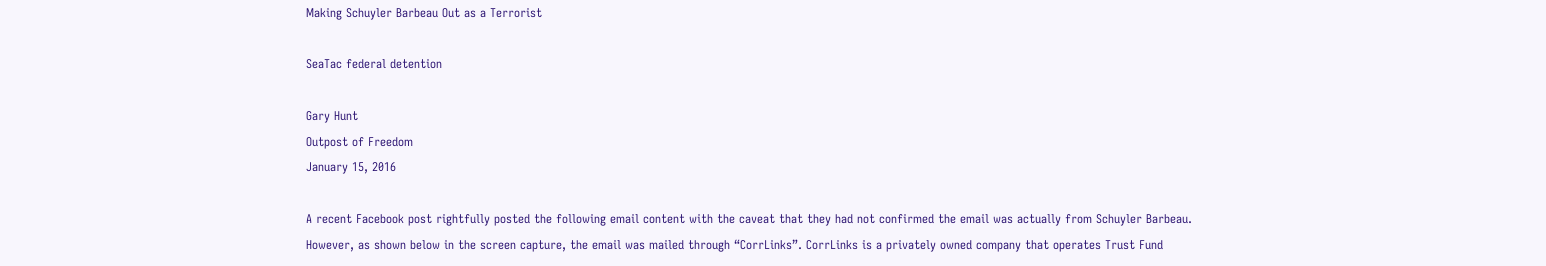Making Schuyler Barbeau Out as a Terrorist

SeaTac federal detention

Gary Hunt
Outpost of Freedom
January 15, 2016

A recent Facebook post rightfully posted the following email content with the caveat that they had not confirmed the email was actually from Schuyler Barbeau. However, as shown below in the screen capture, the email was mailed through “CorrLinks”. CorrLinks is a privately owned company that operates Trust Fund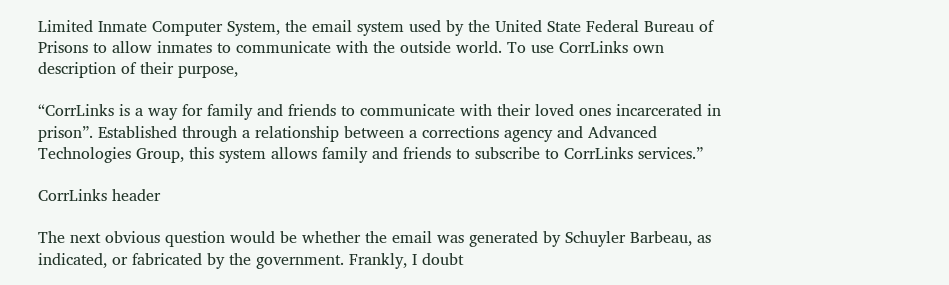Limited Inmate Computer System, the email system used by the United State Federal Bureau of Prisons to allow inmates to communicate with the outside world. To use CorrLinks own description of their purpose,

“CorrLinks is a way for family and friends to communicate with their loved ones incarcerated in prison”. Established through a relationship between a corrections agency and Advanced Technologies Group, this system allows family and friends to subscribe to CorrLinks services.”

CorrLinks header

The next obvious question would be whether the email was generated by Schuyler Barbeau, as indicated, or fabricated by the government. Frankly, I doubt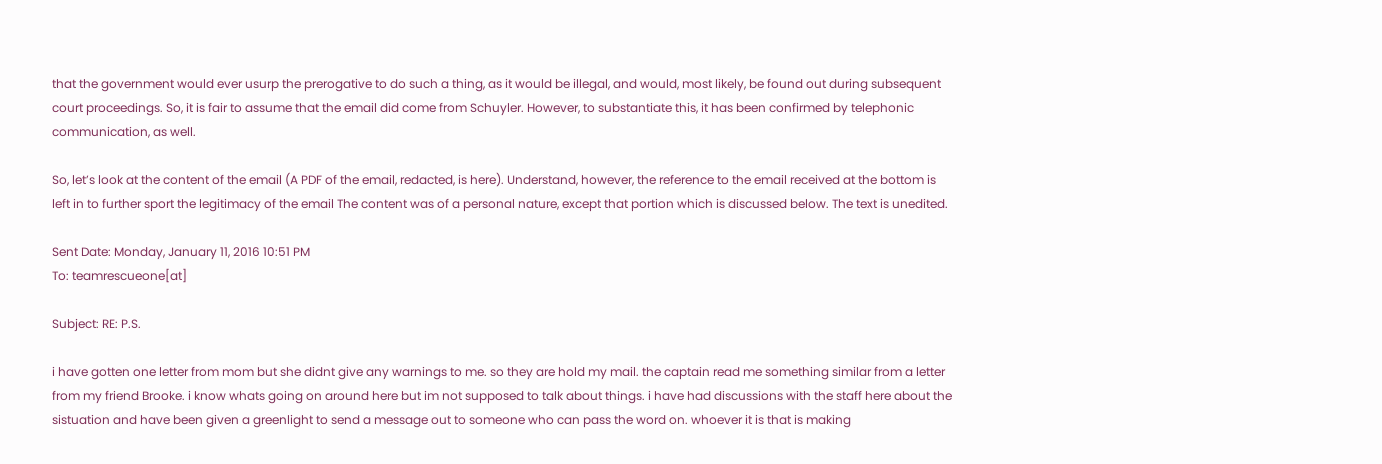that the government would ever usurp the prerogative to do such a thing, as it would be illegal, and would, most likely, be found out during subsequent court proceedings. So, it is fair to assume that the email did come from Schuyler. However, to substantiate this, it has been confirmed by telephonic communication, as well.

So, let’s look at the content of the email (A PDF of the email, redacted, is here). Understand, however, the reference to the email received at the bottom is left in to further sport the legitimacy of the email The content was of a personal nature, except that portion which is discussed below. The text is unedited.

Sent Date: Monday, January 11, 2016 10:51 PM
To: teamrescueone[at]

Subject: RE: P.S.

i have gotten one letter from mom but she didnt give any warnings to me. so they are hold my mail. the captain read me something similar from a letter from my friend Brooke. i know whats going on around here but im not supposed to talk about things. i have had discussions with the staff here about the sistuation and have been given a greenlight to send a message out to someone who can pass the word on. whoever it is that is making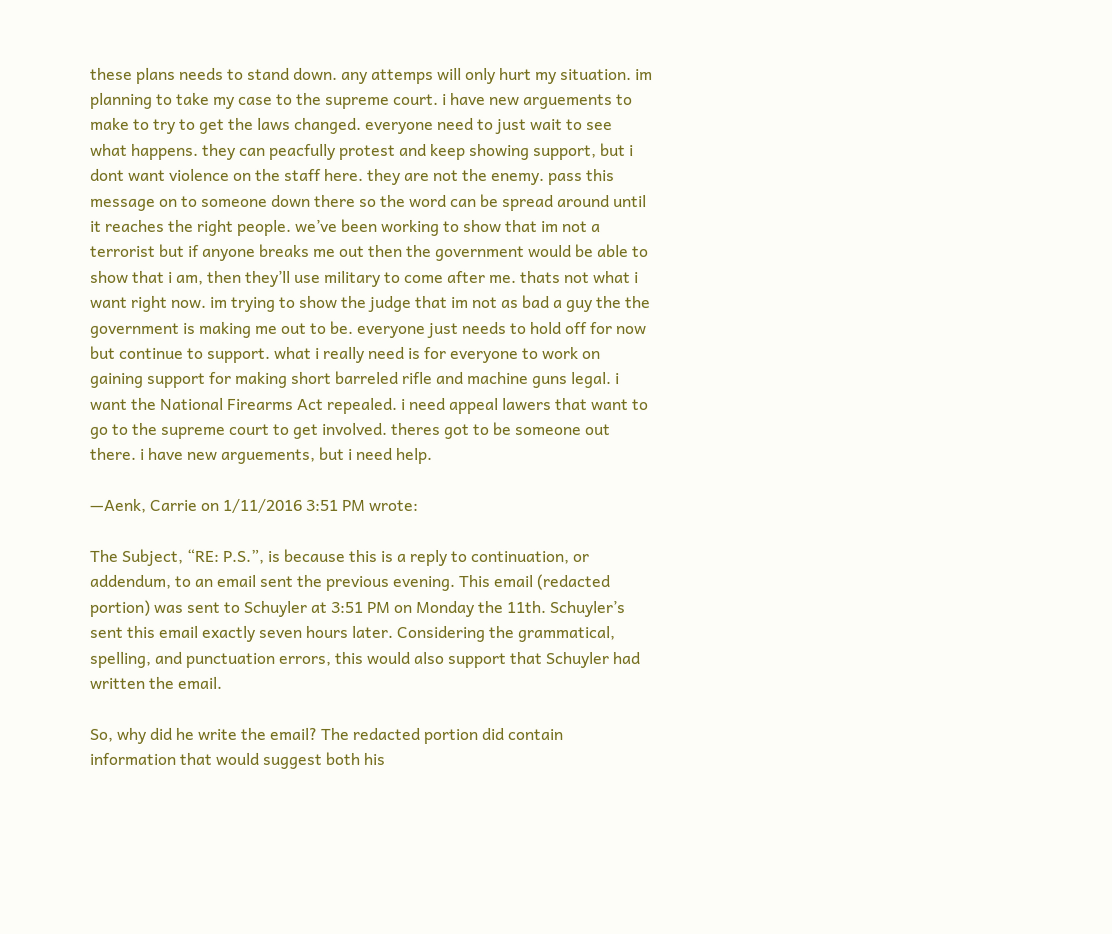these plans needs to stand down. any attemps will only hurt my situation. im planning to take my case to the supreme court. i have new arguements to make to try to get the laws changed. everyone need to just wait to see what happens. they can peacfully protest and keep showing support, but i dont want violence on the staff here. they are not the enemy. pass this message on to someone down there so the word can be spread around until it reaches the right people. we’ve been working to show that im not a terrorist but if anyone breaks me out then the government would be able to show that i am, then they’ll use military to come after me. thats not what i want right now. im trying to show the judge that im not as bad a guy the the government is making me out to be. everyone just needs to hold off for now but continue to support. what i really need is for everyone to work on gaining support for making short barreled rifle and machine guns legal. i want the National Firearms Act repealed. i need appeal lawers that want to go to the supreme court to get involved. theres got to be someone out there. i have new arguements, but i need help.

—Aenk, Carrie on 1/11/2016 3:51 PM wrote:

The Subject, “RE: P.S.”, is because this is a reply to continuation, or addendum, to an email sent the previous evening. This email (redacted portion) was sent to Schuyler at 3:51 PM on Monday the 11th. Schuyler’s sent this email exactly seven hours later. Considering the grammatical, spelling, and punctuation errors, this would also support that Schuyler had written the email.

So, why did he write the email? The redacted portion did contain information that would suggest both his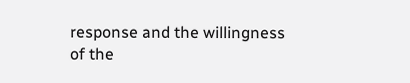response and the willingness of the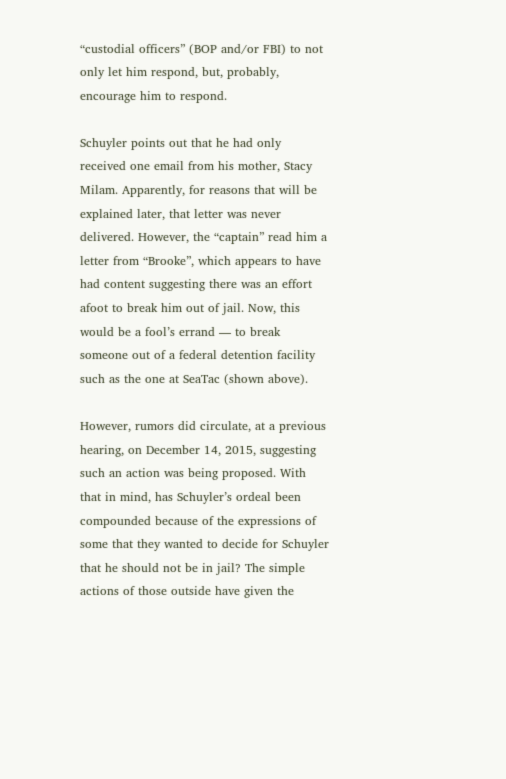“custodial officers” (BOP and/or FBI) to not only let him respond, but, probably, encourage him to respond.

Schuyler points out that he had only received one email from his mother, Stacy Milam. Apparently, for reasons that will be explained later, that letter was never delivered. However, the “captain” read him a letter from “Brooke”, which appears to have had content suggesting there was an effort afoot to break him out of jail. Now, this would be a fool’s errand — to break someone out of a federal detention facility such as the one at SeaTac (shown above).

However, rumors did circulate, at a previous hearing, on December 14, 2015, suggesting such an action was being proposed. With that in mind, has Schuyler’s ordeal been compounded because of the expressions of some that they wanted to decide for Schuyler that he should not be in jail? The simple actions of those outside have given the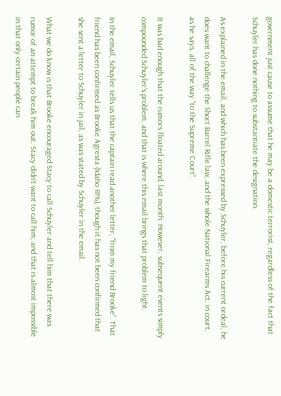government just cause to assume that he may be a domestic terrorist, regardless of the fact that Schuyler has done nothing to substantiate the designation.

As explained in the email, and which has been expressed by Schuyler, before his current ordeal, he does want to challenge the Short Barrel Rifle law, and the whole National Firearms Act, in court, as he says, all of the way “to the Supreme Court”.

It was bad enough that the rumors floated around, last month. However, subsequent events simply compounded Schuyler’s problem, and that is where this email brings that problem to light.

In the email, Schuyler tells us that the captain read another letter, “from my friend Brooke”. That friend has been confirmed as Brooke Agresta (Idaho III%), though it has not been confirmed that she sent a letter to Schuyler in jail, as was stated by Schuyler in the email.

What we do know is that Brooke encouraged Stacy to call Schuyler and tell him that there was rumor of an attempt to break him out. Stacy didn’t want to call him, and that is almost impossible in that only certain people can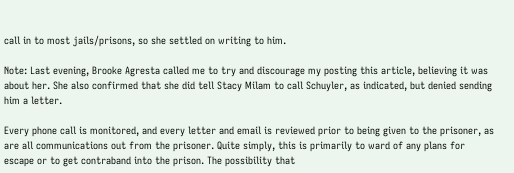call in to most jails/prisons, so she settled on writing to him.

Note: Last evening, Brooke Agresta called me to try and discourage my posting this article, believing it was about her. She also confirmed that she did tell Stacy Milam to call Schuyler, as indicated, but denied sending him a letter.

Every phone call is monitored, and every letter and email is reviewed prior to being given to the prisoner, as are all communications out from the prisoner. Quite simply, this is primarily to ward of any plans for escape or to get contraband into the prison. The possibility that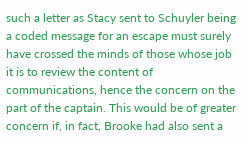such a letter as Stacy sent to Schuyler being a coded message for an escape must surely have crossed the minds of those whose job it is to review the content of communications, hence the concern on the part of the captain. This would be of greater concern if, in fact, Brooke had also sent a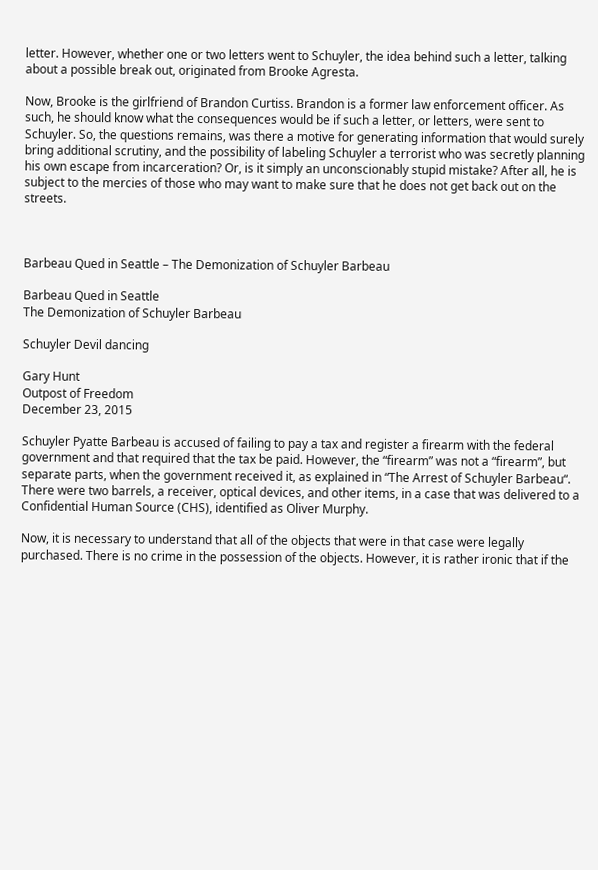letter. However, whether one or two letters went to Schuyler, the idea behind such a letter, talking about a possible break out, originated from Brooke Agresta.

Now, Brooke is the girlfriend of Brandon Curtiss. Brandon is a former law enforcement officer. As such, he should know what the consequences would be if such a letter, or letters, were sent to Schuyler. So, the questions remains, was there a motive for generating information that would surely bring additional scrutiny, and the possibility of labeling Schuyler a terrorist who was secretly planning his own escape from incarceration? Or, is it simply an unconscionably stupid mistake? After all, he is subject to the mercies of those who may want to make sure that he does not get back out on the streets.



Barbeau Qued in Seattle – The Demonization of Schuyler Barbeau

Barbeau Qued in Seattle
The Demonization of Schuyler Barbeau

Schuyler Devil dancing

Gary Hunt
Outpost of Freedom
December 23, 2015

Schuyler Pyatte Barbeau is accused of failing to pay a tax and register a firearm with the federal government and that required that the tax be paid. However, the “firearm” was not a “firearm”, but separate parts, when the government received it, as explained in “The Arrest of Schuyler Barbeau“. There were two barrels, a receiver, optical devices, and other items, in a case that was delivered to a Confidential Human Source (CHS), identified as Oliver Murphy.

Now, it is necessary to understand that all of the objects that were in that case were legally purchased. There is no crime in the possession of the objects. However, it is rather ironic that if the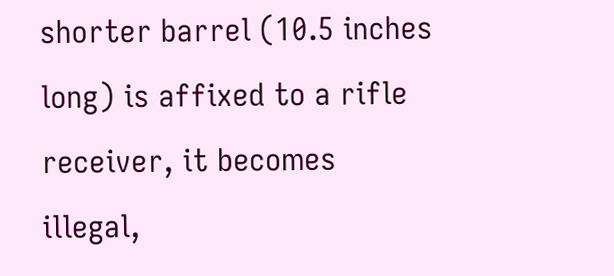shorter barrel (10.5 inches long) is affixed to a rifle receiver, it becomes illegal,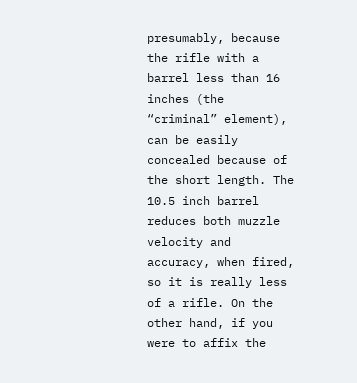presumably, because the rifle with a barrel less than 16 inches (the “criminal” element), can be easily concealed because of the short length. The 10.5 inch barrel reduces both muzzle velocity and accuracy, when fired, so it is really less of a rifle. On the other hand, if you were to affix the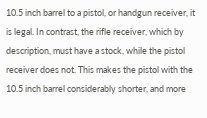10.5 inch barrel to a pistol, or handgun receiver, it is legal. In contrast, the rifle receiver, which by description, must have a stock, while the pistol receiver does not. This makes the pistol with the 10.5 inch barrel considerably shorter, and more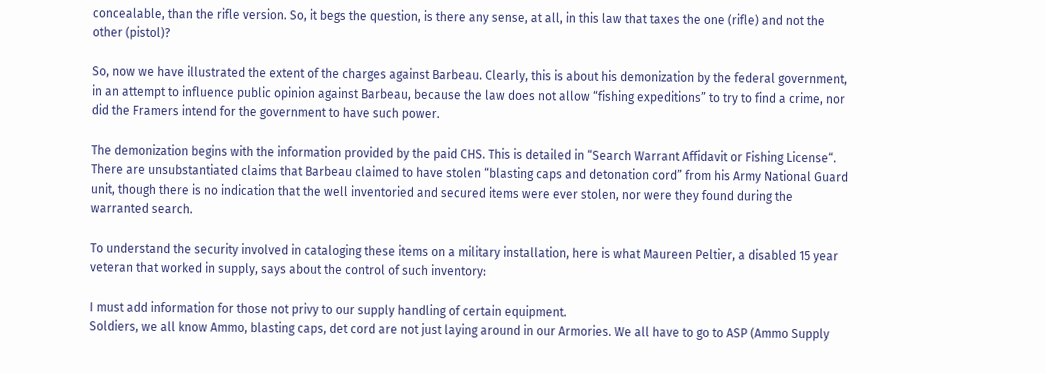concealable, than the rifle version. So, it begs the question, is there any sense, at all, in this law that taxes the one (rifle) and not the other (pistol)?

So, now we have illustrated the extent of the charges against Barbeau. Clearly, this is about his demonization by the federal government, in an attempt to influence public opinion against Barbeau, because the law does not allow “fishing expeditions” to try to find a crime, nor did the Framers intend for the government to have such power.

The demonization begins with the information provided by the paid CHS. This is detailed in “Search Warrant Affidavit or Fishing License“. There are unsubstantiated claims that Barbeau claimed to have stolen “blasting caps and detonation cord” from his Army National Guard unit, though there is no indication that the well inventoried and secured items were ever stolen, nor were they found during the warranted search.

To understand the security involved in cataloging these items on a military installation, here is what Maureen Peltier, a disabled 15 year veteran that worked in supply, says about the control of such inventory:

I must add information for those not privy to our supply handling of certain equipment.
Soldiers, we all know Ammo, blasting caps, det cord are not just laying around in our Armories. We all have to go to ASP (Ammo Supply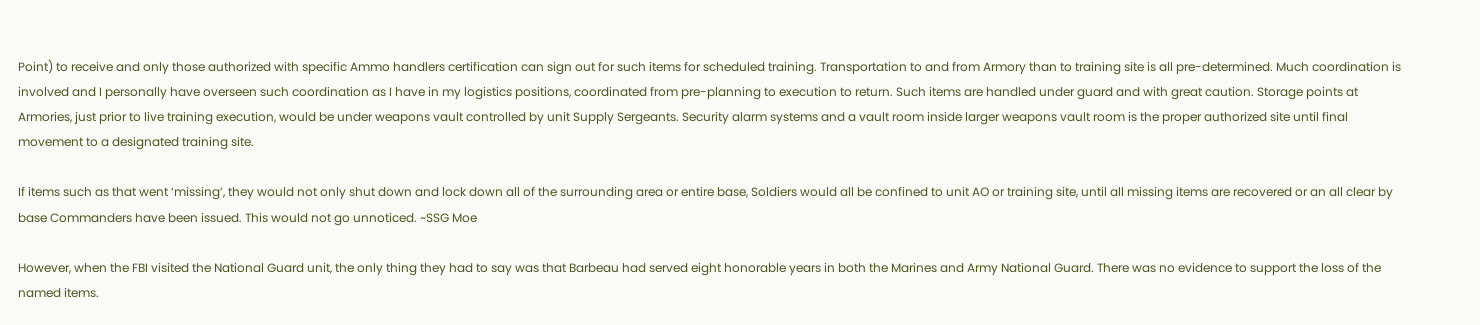Point) to receive and only those authorized with specific Ammo handlers certification can sign out for such items for scheduled training. Transportation to and from Armory than to training site is all pre-determined. Much coordination is involved and I personally have overseen such coordination as I have in my logistics positions, coordinated from pre-planning to execution to return. Such items are handled under guard and with great caution. Storage points at Armories, just prior to live training execution, would be under weapons vault controlled by unit Supply Sergeants. Security alarm systems and a vault room inside larger weapons vault room is the proper authorized site until final movement to a designated training site.

If items such as that went ‘missing’, they would not only shut down and lock down all of the surrounding area or entire base, Soldiers would all be confined to unit AO or training site, until all missing items are recovered or an all clear by base Commanders have been issued. This would not go unnoticed. ~SSG Moe

However, when the FBI visited the National Guard unit, the only thing they had to say was that Barbeau had served eight honorable years in both the Marines and Army National Guard. There was no evidence to support the loss of the named items.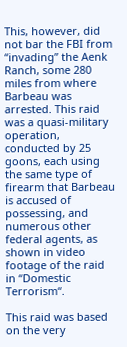This, however, did not bar the FBI from “invading” the Aenk Ranch, some 280 miles from where Barbeau was arrested. This raid was a quasi-military operation, conducted by 25 goons, each using the same type of firearm that Barbeau is accused of possessing, and numerous other federal agents, as shown in video footage of the raid in “Domestic Terrorism“.

This raid was based on the very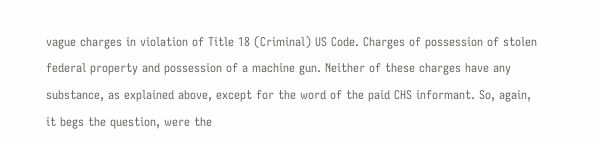vague charges in violation of Title 18 (Criminal) US Code. Charges of possession of stolen federal property and possession of a machine gun. Neither of these charges have any substance, as explained above, except for the word of the paid CHS informant. So, again, it begs the question, were the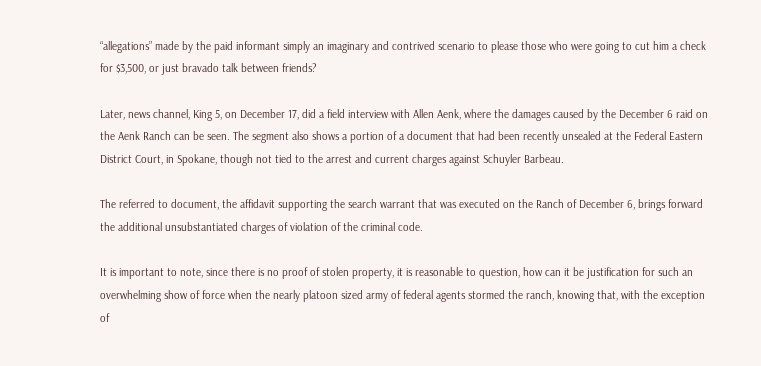“allegations” made by the paid informant simply an imaginary and contrived scenario to please those who were going to cut him a check for $3,500, or just bravado talk between friends?

Later, news channel, King 5, on December 17, did a field interview with Allen Aenk, where the damages caused by the December 6 raid on the Aenk Ranch can be seen. The segment also shows a portion of a document that had been recently unsealed at the Federal Eastern District Court, in Spokane, though not tied to the arrest and current charges against Schuyler Barbeau.

The referred to document, the affidavit supporting the search warrant that was executed on the Ranch of December 6, brings forward the additional unsubstantiated charges of violation of the criminal code.

It is important to note, since there is no proof of stolen property, it is reasonable to question, how can it be justification for such an overwhelming show of force when the nearly platoon sized army of federal agents stormed the ranch, knowing that, with the exception of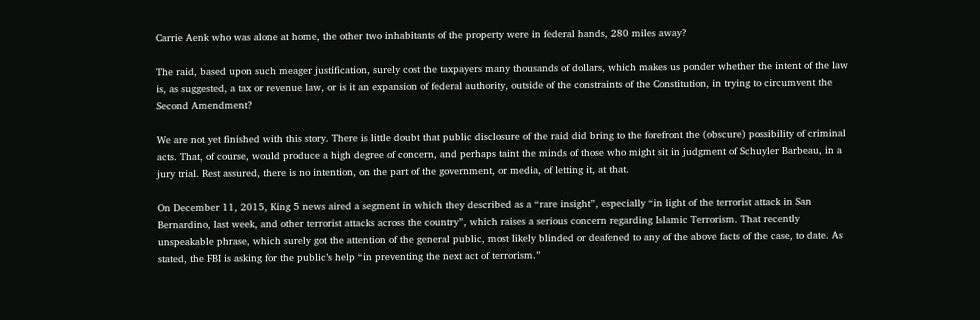Carrie Aenk who was alone at home, the other two inhabitants of the property were in federal hands, 280 miles away?

The raid, based upon such meager justification, surely cost the taxpayers many thousands of dollars, which makes us ponder whether the intent of the law is, as suggested, a tax or revenue law, or is it an expansion of federal authority, outside of the constraints of the Constitution, in trying to circumvent the Second Amendment?

We are not yet finished with this story. There is little doubt that public disclosure of the raid did bring to the forefront the (obscure) possibility of criminal acts. That, of course, would produce a high degree of concern, and perhaps taint the minds of those who might sit in judgment of Schuyler Barbeau, in a jury trial. Rest assured, there is no intention, on the part of the government, or media, of letting it, at that.

On December 11, 2015, King 5 news aired a segment in which they described as a “rare insight”, especially “in light of the terrorist attack in San Bernardino, last week, and other terrorist attacks across the country”, which raises a serious concern regarding Islamic Terrorism. That recently unspeakable phrase, which surely got the attention of the general public, most likely blinded or deafened to any of the above facts of the case, to date. As stated, the FBI is asking for the public’s help “in preventing the next act of terrorism.”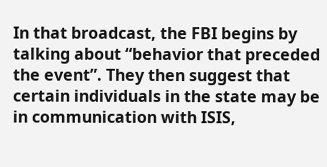In that broadcast, the FBI begins by talking about “behavior that preceded the event”. They then suggest that certain individuals in the state may be in communication with ISIS,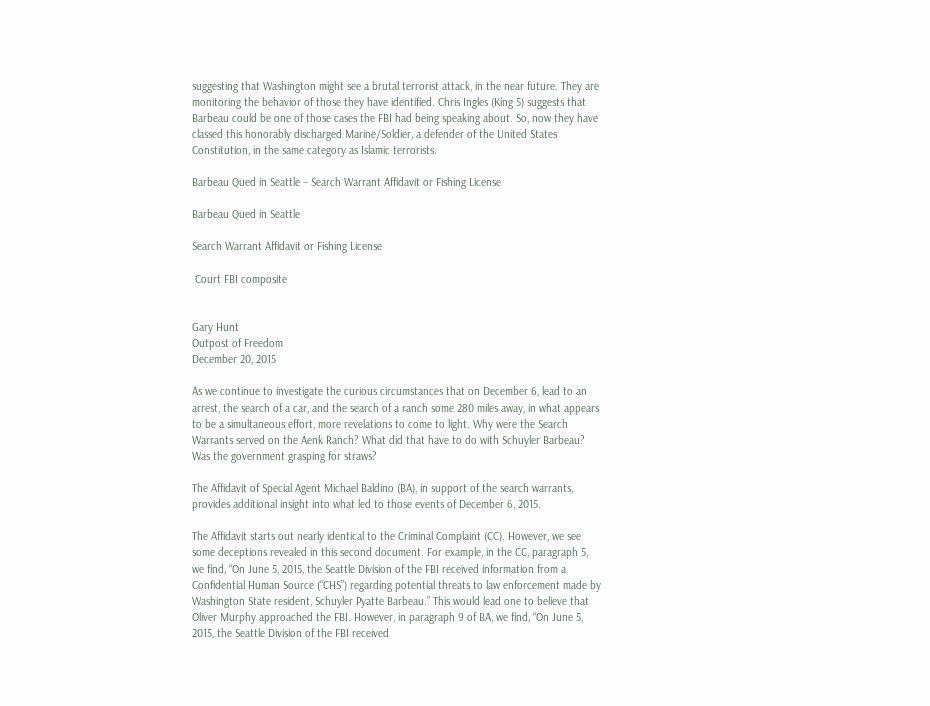suggesting that Washington might see a brutal terrorist attack, in the near future. They are monitoring the behavior of those they have identified. Chris Ingles (King 5) suggests that Barbeau could be one of those cases the FBI had being speaking about. So, now they have classed this honorably discharged Marine/Soldier, a defender of the United States Constitution, in the same category as Islamic terrorists.

Barbeau Qued in Seattle – Search Warrant Affidavit or Fishing License

Barbeau Qued in Seattle

Search Warrant Affidavit or Fishing License

 Court FBI composite


Gary Hunt
Outpost of Freedom
December 20, 2015

As we continue to investigate the curious circumstances that on December 6, lead to an arrest, the search of a car, and the search of a ranch some 280 miles away, in what appears to be a simultaneous effort, more revelations to come to light. Why were the Search Warrants served on the Aenk Ranch? What did that have to do with Schuyler Barbeau? Was the government grasping for straws?

The Affidavit of Special Agent Michael Baldino (BA), in support of the search warrants, provides additional insight into what led to those events of December 6, 2015.

The Affidavit starts out nearly identical to the Criminal Complaint (CC). However, we see some deceptions revealed in this second document. For example, in the CC, paragraph 5, we find, “On June 5, 2015, the Seattle Division of the FBI received information from a Confidential Human Source (“CHS”) regarding potential threats to law enforcement made by Washington State resident, Schuyler Pyatte Barbeau.” This would lead one to believe that Oliver Murphy approached the FBI. However, in paragraph 9 of BA, we find, “On June 5, 2015, the Seattle Division of the FBI received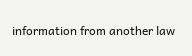information from another law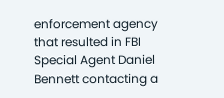enforcement agency that resulted in FBI Special Agent Daniel Bennett contacting a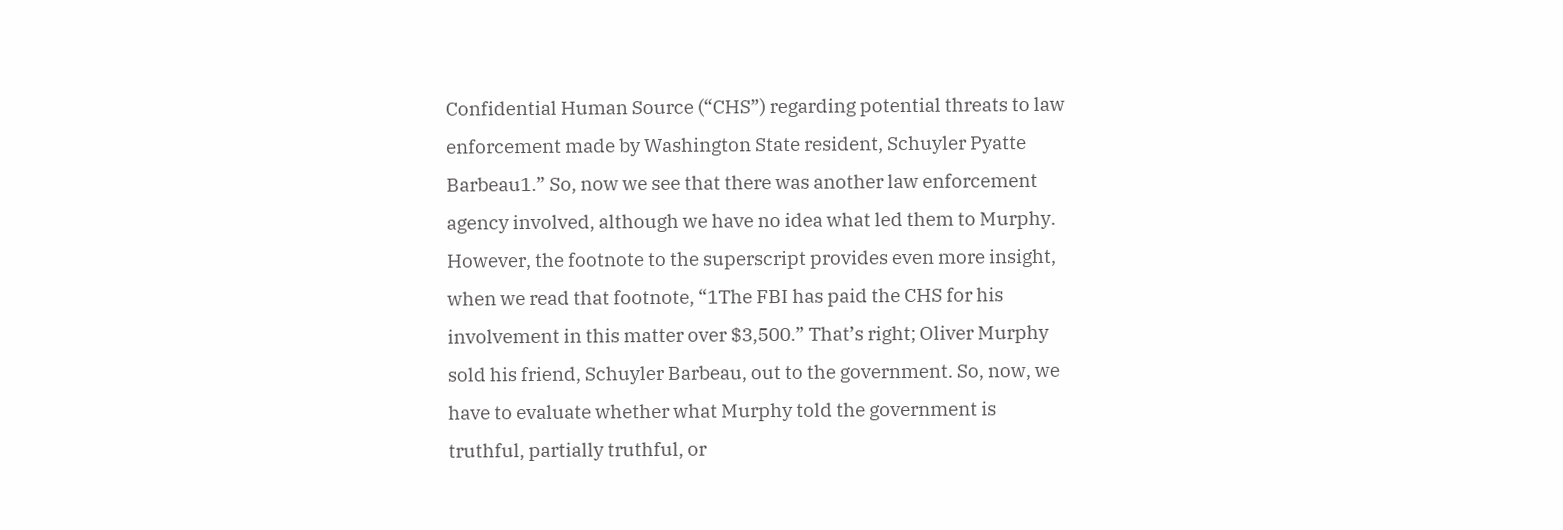Confidential Human Source (“CHS”) regarding potential threats to law enforcement made by Washington State resident, Schuyler Pyatte Barbeau1.” So, now we see that there was another law enforcement agency involved, although we have no idea what led them to Murphy. However, the footnote to the superscript provides even more insight, when we read that footnote, “1The FBI has paid the CHS for his involvement in this matter over $3,500.” That’s right; Oliver Murphy sold his friend, Schuyler Barbeau, out to the government. So, now, we have to evaluate whether what Murphy told the government is truthful, partially truthful, or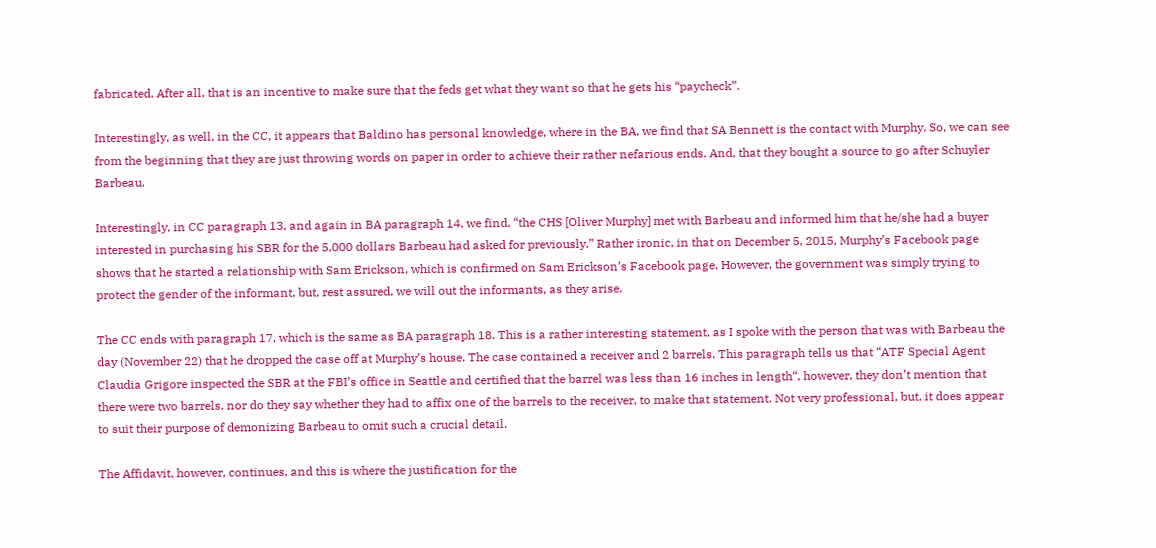fabricated. After all, that is an incentive to make sure that the feds get what they want so that he gets his “paycheck”.

Interestingly, as well, in the CC, it appears that Baldino has personal knowledge, where in the BA, we find that SA Bennett is the contact with Murphy. So, we can see from the beginning that they are just throwing words on paper in order to achieve their rather nefarious ends. And, that they bought a source to go after Schuyler Barbeau.

Interestingly, in CC paragraph 13, and again in BA paragraph 14, we find, “the CHS [Oliver Murphy] met with Barbeau and informed him that he/she had a buyer interested in purchasing his SBR for the 5,000 dollars Barbeau had asked for previously.” Rather ironic, in that on December 5, 2015, Murphy’s Facebook page shows that he started a relationship with Sam Erickson, which is confirmed on Sam Erickson’s Facebook page. However, the government was simply trying to protect the gender of the informant, but, rest assured, we will out the informants, as they arise.

The CC ends with paragraph 17, which is the same as BA paragraph 18. This is a rather interesting statement, as I spoke with the person that was with Barbeau the day (November 22) that he dropped the case off at Murphy’s house. The case contained a receiver and 2 barrels. This paragraph tells us that “ATF Special Agent Claudia Grigore inspected the SBR at the FBI’s office in Seattle and certified that the barrel was less than 16 inches in length“, however, they don’t mention that there were two barrels, nor do they say whether they had to affix one of the barrels to the receiver, to make that statement. Not very professional, but, it does appear to suit their purpose of demonizing Barbeau to omit such a crucial detail.

The Affidavit, however, continues, and this is where the justification for the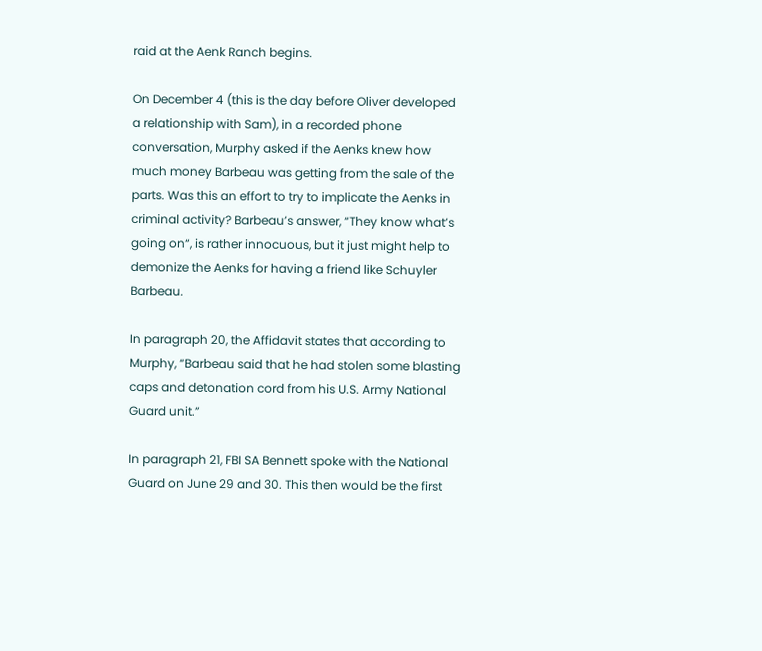raid at the Aenk Ranch begins.

On December 4 (this is the day before Oliver developed a relationship with Sam), in a recorded phone conversation, Murphy asked if the Aenks knew how much money Barbeau was getting from the sale of the parts. Was this an effort to try to implicate the Aenks in criminal activity? Barbeau’s answer, “They know what’s going on“, is rather innocuous, but it just might help to demonize the Aenks for having a friend like Schuyler Barbeau.

In paragraph 20, the Affidavit states that according to Murphy, “Barbeau said that he had stolen some blasting caps and detonation cord from his U.S. Army National Guard unit.”

In paragraph 21, FBI SA Bennett spoke with the National Guard on June 29 and 30. This then would be the first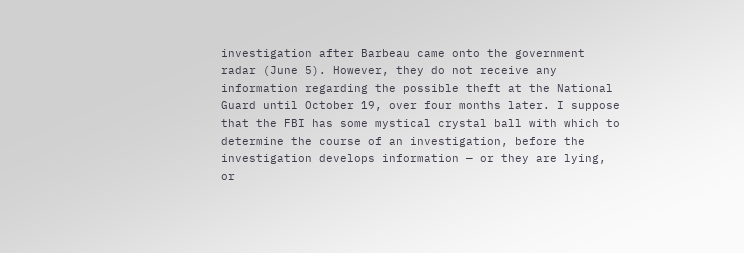investigation after Barbeau came onto the government radar (June 5). However, they do not receive any information regarding the possible theft at the National Guard until October 19, over four months later. I suppose that the FBI has some mystical crystal ball with which to determine the course of an investigation, before the investigation develops information — or they are lying, or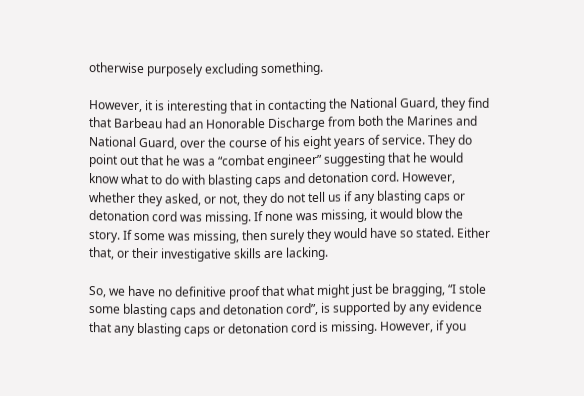otherwise purposely excluding something.

However, it is interesting that in contacting the National Guard, they find that Barbeau had an Honorable Discharge from both the Marines and National Guard, over the course of his eight years of service. They do point out that he was a “combat engineer” suggesting that he would know what to do with blasting caps and detonation cord. However, whether they asked, or not, they do not tell us if any blasting caps or detonation cord was missing. If none was missing, it would blow the story. If some was missing, then surely they would have so stated. Either that, or their investigative skills are lacking.

So, we have no definitive proof that what might just be bragging, “I stole some blasting caps and detonation cord”, is supported by any evidence that any blasting caps or detonation cord is missing. However, if you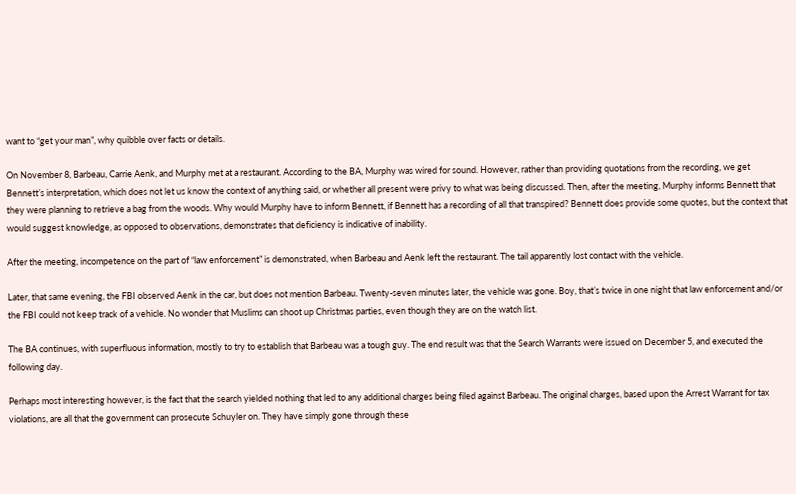want to “get your man”, why quibble over facts or details.

On November 8, Barbeau, Carrie Aenk, and Murphy met at a restaurant. According to the BA, Murphy was wired for sound. However, rather than providing quotations from the recording, we get Bennett’s interpretation, which does not let us know the context of anything said, or whether all present were privy to what was being discussed. Then, after the meeting, Murphy informs Bennett that they were planning to retrieve a bag from the woods. Why would Murphy have to inform Bennett, if Bennett has a recording of all that transpired? Bennett does provide some quotes, but the context that would suggest knowledge, as opposed to observations, demonstrates that deficiency is indicative of inability.

After the meeting, incompetence on the part of “law enforcement” is demonstrated, when Barbeau and Aenk left the restaurant. The tail apparently lost contact with the vehicle.

Later, that same evening, the FBI observed Aenk in the car, but does not mention Barbeau. Twenty-seven minutes later, the vehicle was gone. Boy, that’s twice in one night that law enforcement and/or the FBI could not keep track of a vehicle. No wonder that Muslims can shoot up Christmas parties, even though they are on the watch list.

The BA continues, with superfluous information, mostly to try to establish that Barbeau was a tough guy. The end result was that the Search Warrants were issued on December 5, and executed the following day.

Perhaps most interesting however, is the fact that the search yielded nothing that led to any additional charges being filed against Barbeau. The original charges, based upon the Arrest Warrant for tax violations, are all that the government can prosecute Schuyler on. They have simply gone through these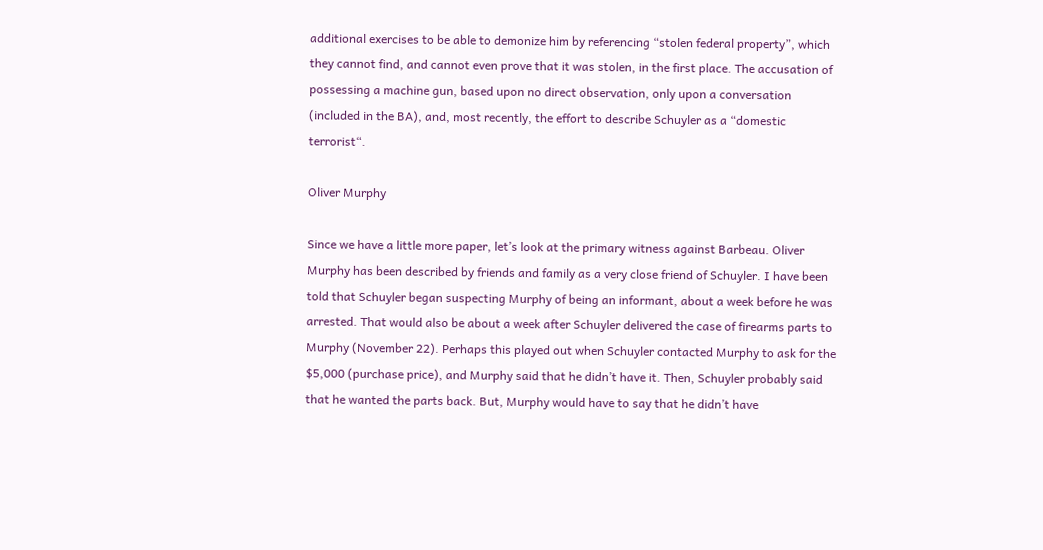additional exercises to be able to demonize him by referencing “stolen federal property”, which they cannot find, and cannot even prove that it was stolen, in the first place. The accusation of possessing a machine gun, based upon no direct observation, only upon a conversation (included in the BA), and, most recently, the effort to describe Schuyler as a “domestic terrorist“.

Oliver Murphy

Since we have a little more paper, let’s look at the primary witness against Barbeau. Oliver Murphy has been described by friends and family as a very close friend of Schuyler. I have been told that Schuyler began suspecting Murphy of being an informant, about a week before he was arrested. That would also be about a week after Schuyler delivered the case of firearms parts to Murphy (November 22). Perhaps this played out when Schuyler contacted Murphy to ask for the $5,000 (purchase price), and Murphy said that he didn’t have it. Then, Schuyler probably said that he wanted the parts back. But, Murphy would have to say that he didn’t have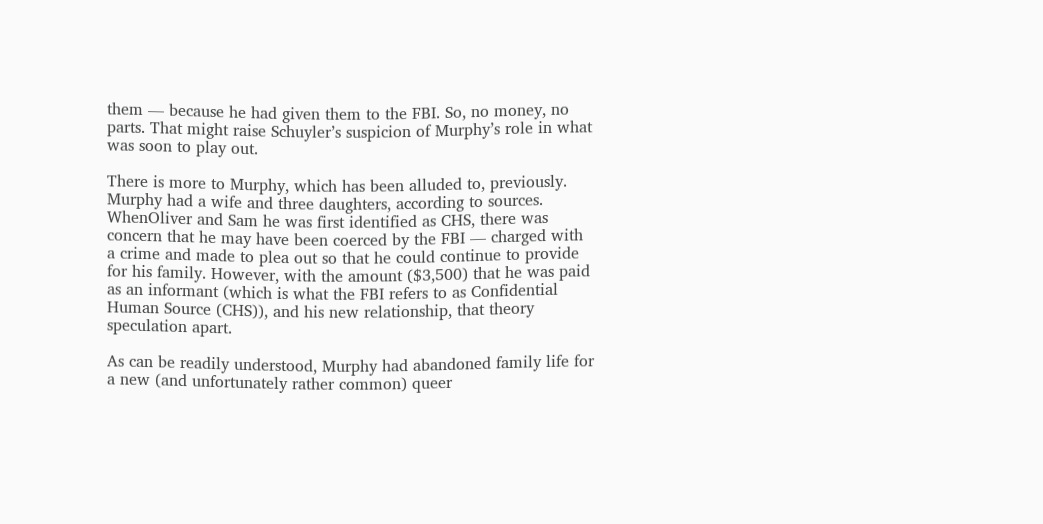them — because he had given them to the FBI. So, no money, no parts. That might raise Schuyler’s suspicion of Murphy’s role in what was soon to play out.

There is more to Murphy, which has been alluded to, previously. Murphy had a wife and three daughters, according to sources. WhenOliver and Sam he was first identified as CHS, there was concern that he may have been coerced by the FBI — charged with a crime and made to plea out so that he could continue to provide for his family. However, with the amount ($3,500) that he was paid as an informant (which is what the FBI refers to as Confidential Human Source (CHS)), and his new relationship, that theory speculation apart.

As can be readily understood, Murphy had abandoned family life for a new (and unfortunately rather common) queer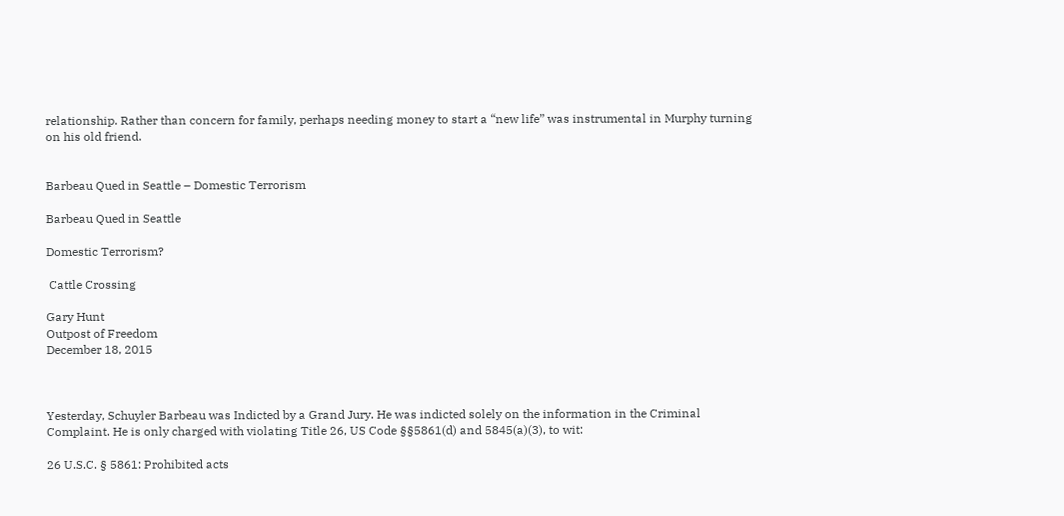relationship. Rather than concern for family, perhaps needing money to start a “new life” was instrumental in Murphy turning on his old friend.


Barbeau Qued in Seattle – Domestic Terrorism

Barbeau Qued in Seattle

Domestic Terrorism?

 Cattle Crossing

Gary Hunt
Outpost of Freedom
December 18, 2015



Yesterday, Schuyler Barbeau was Indicted by a Grand Jury. He was indicted solely on the information in the Criminal Complaint. He is only charged with violating Title 26, US Code §§5861(d) and 5845(a)(3), to wit:

26 U.S.C. § 5861: Prohibited acts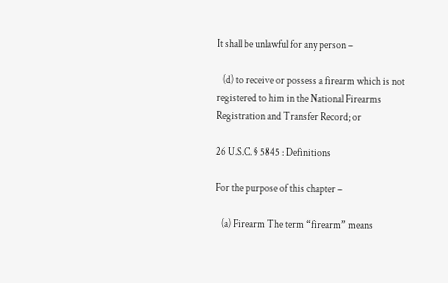It shall be unlawful for any person –

   (d) to receive or possess a firearm which is not registered to him in the National Firearms Registration and Transfer Record; or

26 U.S.C. § 5845 : Definitions

For the purpose of this chapter –

   (a) Firearm The term “firearm” means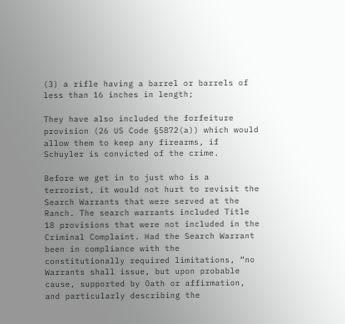(3) a rifle having a barrel or barrels of less than 16 inches in length;

They have also included the forfeiture provision (26 US Code §5872(a)) which would allow them to keep any firearms, if Schuyler is convicted of the crime.

Before we get in to just who is a terrorist, it would not hurt to revisit the Search Warrants that were served at the Ranch. The search warrants included Title 18 provisions that were not included in the Criminal Complaint. Had the Search Warrant been in compliance with the constitutionally required limitations, “no Warrants shall issue, but upon probable cause, supported by Oath or affirmation, and particularly describing the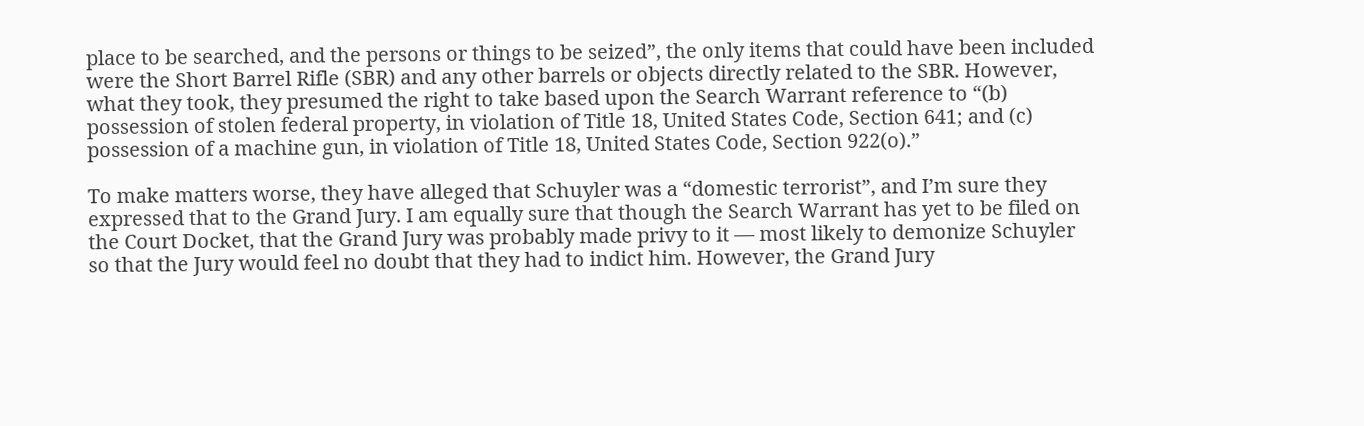place to be searched, and the persons or things to be seized”, the only items that could have been included were the Short Barrel Rifle (SBR) and any other barrels or objects directly related to the SBR. However, what they took, they presumed the right to take based upon the Search Warrant reference to “(b) possession of stolen federal property, in violation of Title 18, United States Code, Section 641; and (c) possession of a machine gun, in violation of Title 18, United States Code, Section 922(o).”

To make matters worse, they have alleged that Schuyler was a “domestic terrorist”, and I’m sure they expressed that to the Grand Jury. I am equally sure that though the Search Warrant has yet to be filed on the Court Docket, that the Grand Jury was probably made privy to it — most likely to demonize Schuyler so that the Jury would feel no doubt that they had to indict him. However, the Grand Jury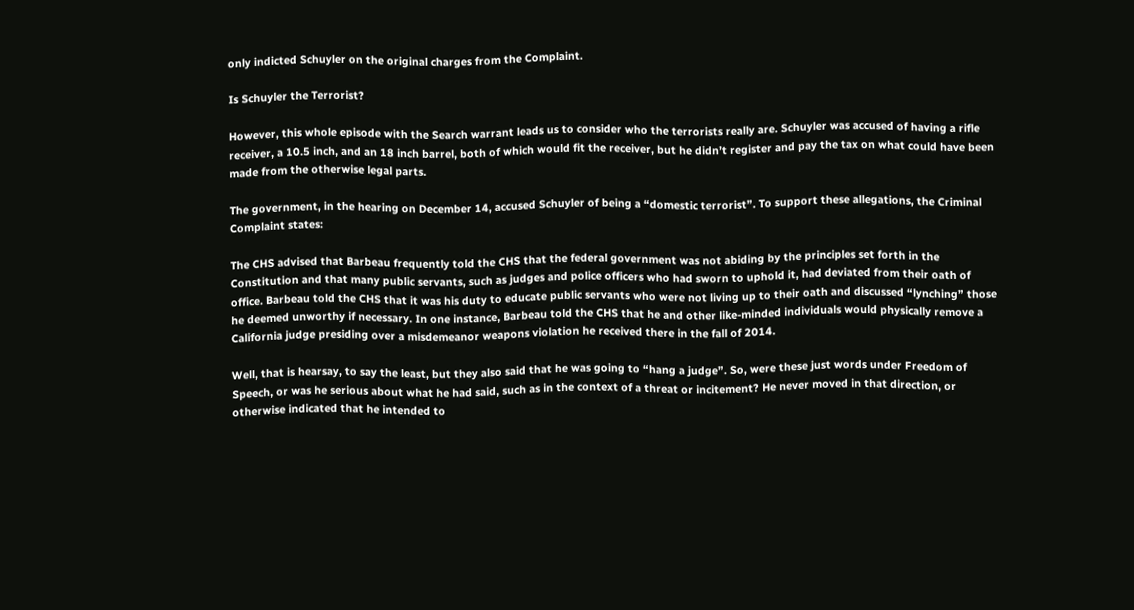only indicted Schuyler on the original charges from the Complaint.

Is Schuyler the Terrorist?

However, this whole episode with the Search warrant leads us to consider who the terrorists really are. Schuyler was accused of having a rifle receiver, a 10.5 inch, and an 18 inch barrel, both of which would fit the receiver, but he didn’t register and pay the tax on what could have been made from the otherwise legal parts.

The government, in the hearing on December 14, accused Schuyler of being a “domestic terrorist”. To support these allegations, the Criminal Complaint states:

The CHS advised that Barbeau frequently told the CHS that the federal government was not abiding by the principles set forth in the Constitution and that many public servants, such as judges and police officers who had sworn to uphold it, had deviated from their oath of office. Barbeau told the CHS that it was his duty to educate public servants who were not living up to their oath and discussed “lynching” those he deemed unworthy if necessary. In one instance, Barbeau told the CHS that he and other like-minded individuals would physically remove a California judge presiding over a misdemeanor weapons violation he received there in the fall of 2014.

Well, that is hearsay, to say the least, but they also said that he was going to “hang a judge”. So, were these just words under Freedom of Speech, or was he serious about what he had said, such as in the context of a threat or incitement? He never moved in that direction, or otherwise indicated that he intended to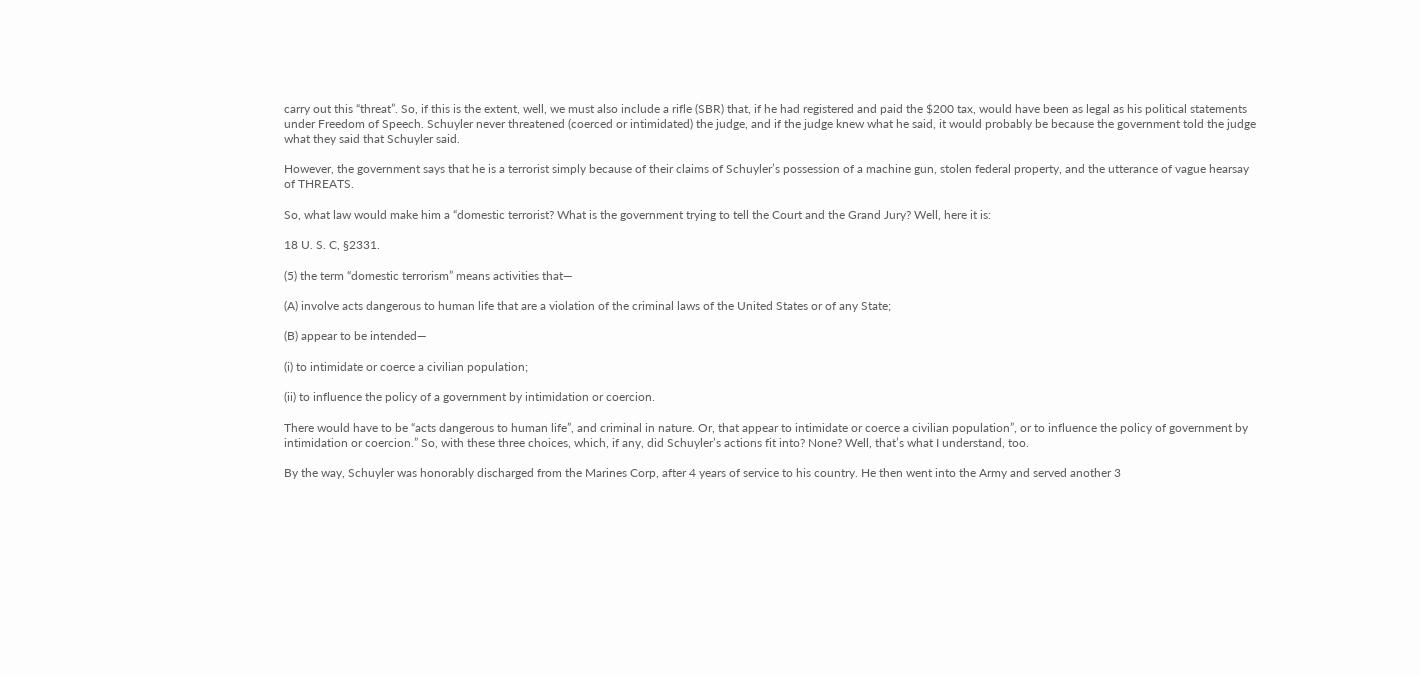carry out this “threat”. So, if this is the extent, well, we must also include a rifle (SBR) that, if he had registered and paid the $200 tax, would have been as legal as his political statements under Freedom of Speech. Schuyler never threatened (coerced or intimidated) the judge, and if the judge knew what he said, it would probably be because the government told the judge what they said that Schuyler said.

However, the government says that he is a terrorist simply because of their claims of Schuyler’s possession of a machine gun, stolen federal property, and the utterance of vague hearsay of THREATS.

So, what law would make him a “domestic terrorist? What is the government trying to tell the Court and the Grand Jury? Well, here it is:

18 U. S. C, §2331.

(5) the term “domestic terrorism” means activities that—

(A) involve acts dangerous to human life that are a violation of the criminal laws of the United States or of any State;

(B) appear to be intended—

(i) to intimidate or coerce a civilian population;

(ii) to influence the policy of a government by intimidation or coercion.

There would have to be “acts dangerous to human life”, and criminal in nature. Or, that appear to intimidate or coerce a civilian population”, or to influence the policy of government by intimidation or coercion.” So, with these three choices, which, if any, did Schuyler’s actions fit into? None? Well, that’s what I understand, too.

By the way, Schuyler was honorably discharged from the Marines Corp, after 4 years of service to his country. He then went into the Army and served another 3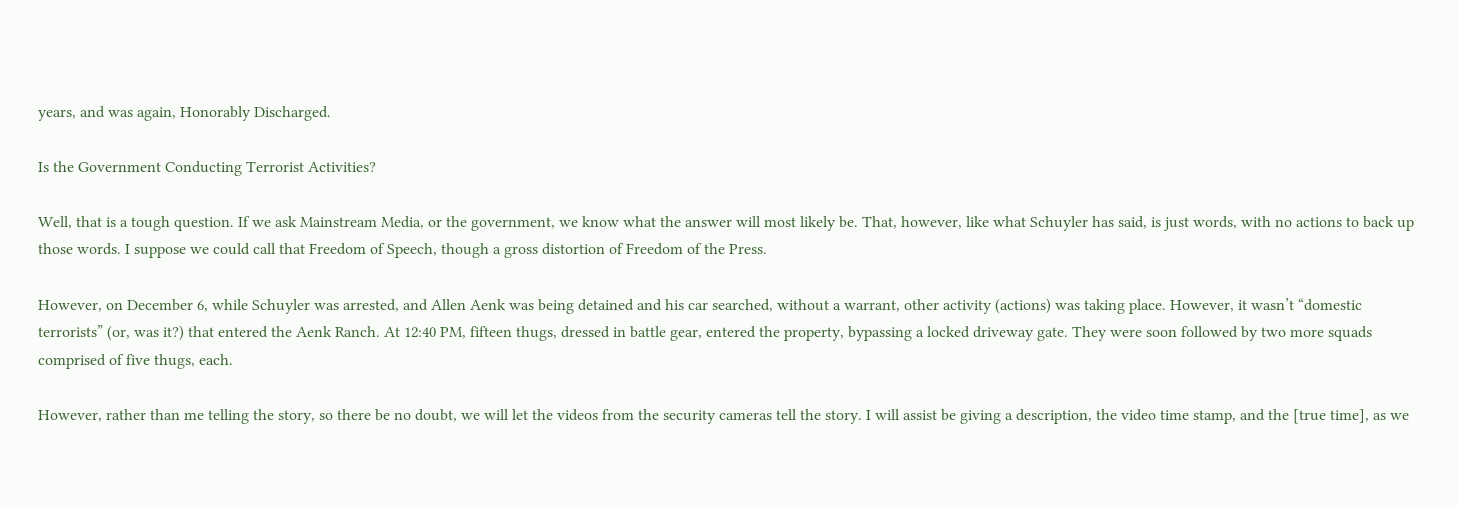years, and was again, Honorably Discharged.

Is the Government Conducting Terrorist Activities?

Well, that is a tough question. If we ask Mainstream Media, or the government, we know what the answer will most likely be. That, however, like what Schuyler has said, is just words, with no actions to back up those words. I suppose we could call that Freedom of Speech, though a gross distortion of Freedom of the Press.

However, on December 6, while Schuyler was arrested, and Allen Aenk was being detained and his car searched, without a warrant, other activity (actions) was taking place. However, it wasn’t “domestic terrorists” (or, was it?) that entered the Aenk Ranch. At 12:40 PM, fifteen thugs, dressed in battle gear, entered the property, bypassing a locked driveway gate. They were soon followed by two more squads comprised of five thugs, each.

However, rather than me telling the story, so there be no doubt, we will let the videos from the security cameras tell the story. I will assist be giving a description, the video time stamp, and the [true time], as we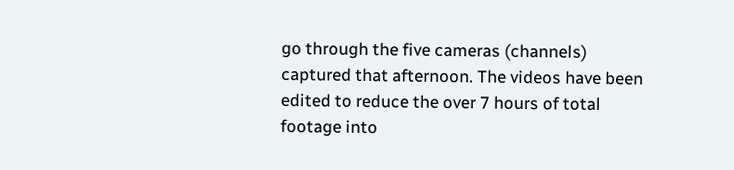go through the five cameras (channels) captured that afternoon. The videos have been edited to reduce the over 7 hours of total footage into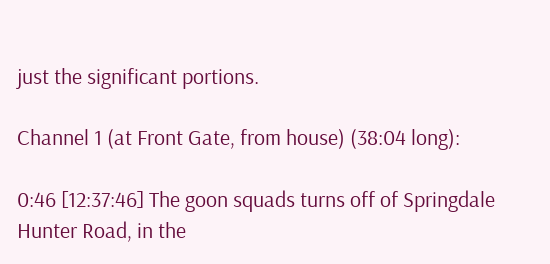just the significant portions.

Channel 1 (at Front Gate, from house) (38:04 long):

0:46 [12:37:46] The goon squads turns off of Springdale Hunter Road, in the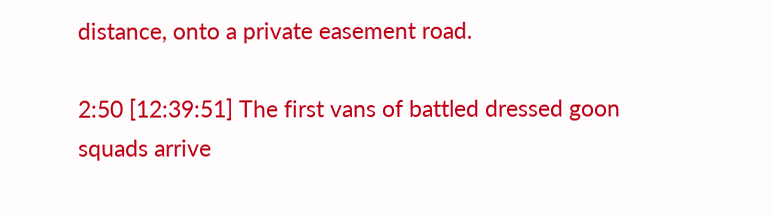distance, onto a private easement road.

2:50 [12:39:51] The first vans of battled dressed goon squads arrive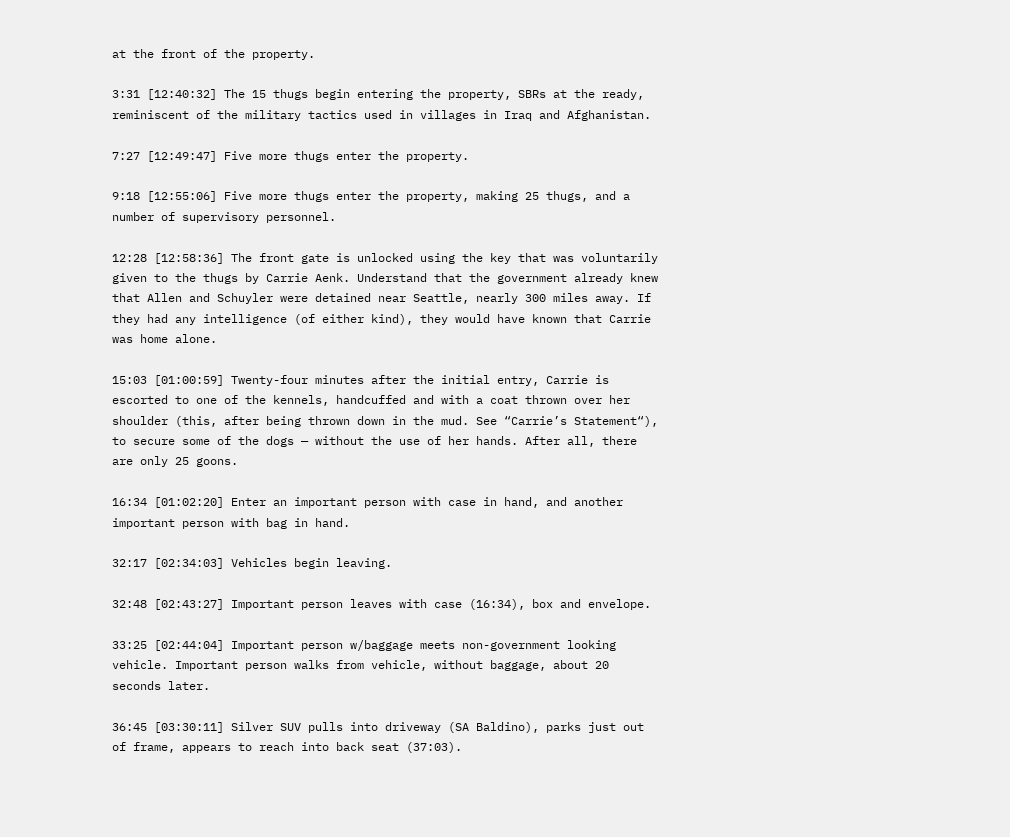at the front of the property.

3:31 [12:40:32] The 15 thugs begin entering the property, SBRs at the ready, reminiscent of the military tactics used in villages in Iraq and Afghanistan.

7:27 [12:49:47] Five more thugs enter the property.

9:18 [12:55:06] Five more thugs enter the property, making 25 thugs, and a number of supervisory personnel.

12:28 [12:58:36] The front gate is unlocked using the key that was voluntarily given to the thugs by Carrie Aenk. Understand that the government already knew that Allen and Schuyler were detained near Seattle, nearly 300 miles away. If they had any intelligence (of either kind), they would have known that Carrie was home alone.

15:03 [01:00:59] Twenty-four minutes after the initial entry, Carrie is escorted to one of the kennels, handcuffed and with a coat thrown over her shoulder (this, after being thrown down in the mud. See “Carrie’s Statement“), to secure some of the dogs — without the use of her hands. After all, there are only 25 goons.

16:34 [01:02:20] Enter an important person with case in hand, and another important person with bag in hand.

32:17 [02:34:03] Vehicles begin leaving.

32:48 [02:43:27] Important person leaves with case (16:34), box and envelope.

33:25 [02:44:04] Important person w/baggage meets non-government looking vehicle. Important person walks from vehicle, without baggage, about 20 seconds later.

36:45 [03:30:11] Silver SUV pulls into driveway (SA Baldino), parks just out of frame, appears to reach into back seat (37:03).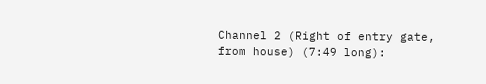Channel 2 (Right of entry gate, from house) (7:49 long):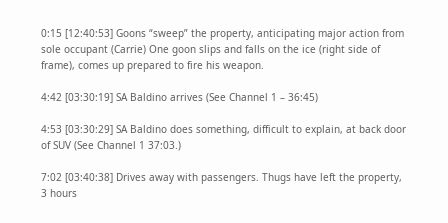0:15 [12:40:53] Goons “sweep” the property, anticipating major action from sole occupant (Carrie) One goon slips and falls on the ice (right side of frame), comes up prepared to fire his weapon.

4:42 [03:30:19] SA Baldino arrives (See Channel 1 – 36:45)

4:53 [03:30:29] SA Baldino does something, difficult to explain, at back door of SUV (See Channel 1 37:03.)

7:02 [03:40:38] Drives away with passengers. Thugs have left the property, 3 hours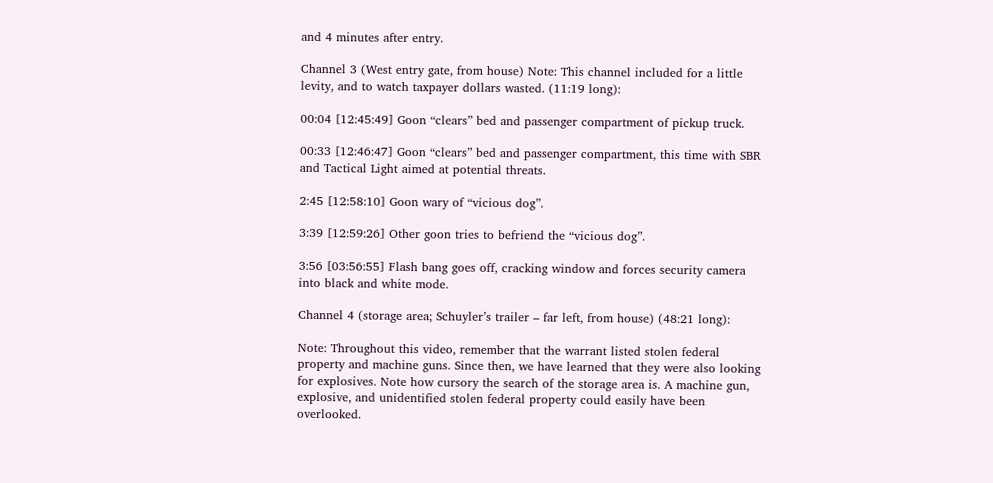and 4 minutes after entry.

Channel 3 (West entry gate, from house) Note: This channel included for a little levity, and to watch taxpayer dollars wasted. (11:19 long):

00:04 [12:45:49] Goon “clears” bed and passenger compartment of pickup truck.

00:33 [12:46:47] Goon “clears” bed and passenger compartment, this time with SBR and Tactical Light aimed at potential threats.

2:45 [12:58:10] Goon wary of “vicious dog”.

3:39 [12:59:26] Other goon tries to befriend the “vicious dog”.

3:56 [03:56:55] Flash bang goes off, cracking window and forces security camera into black and white mode.

Channel 4 (storage area; Schuyler’s trailer – far left, from house) (48:21 long):

Note: Throughout this video, remember that the warrant listed stolen federal property and machine guns. Since then, we have learned that they were also looking for explosives. Note how cursory the search of the storage area is. A machine gun, explosive, and unidentified stolen federal property could easily have been overlooked.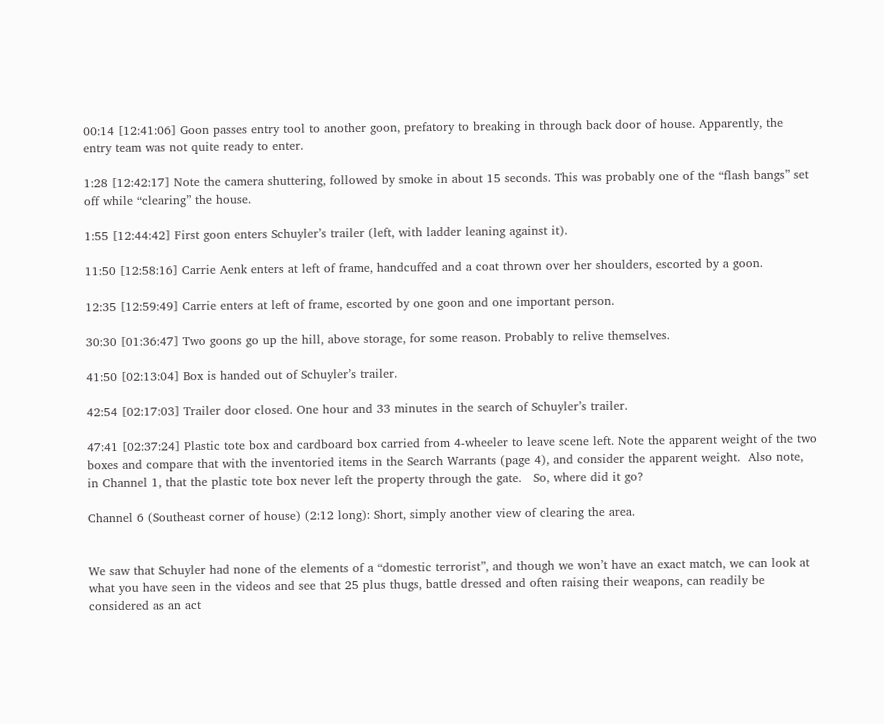00:14 [12:41:06] Goon passes entry tool to another goon, prefatory to breaking in through back door of house. Apparently, the entry team was not quite ready to enter.

1:28 [12:42:17] Note the camera shuttering, followed by smoke in about 15 seconds. This was probably one of the “flash bangs” set off while “clearing” the house.

1:55 [12:44:42] First goon enters Schuyler’s trailer (left, with ladder leaning against it).

11:50 [12:58:16] Carrie Aenk enters at left of frame, handcuffed and a coat thrown over her shoulders, escorted by a goon.

12:35 [12:59:49] Carrie enters at left of frame, escorted by one goon and one important person.

30:30 [01:36:47] Two goons go up the hill, above storage, for some reason. Probably to relive themselves.

41:50 [02:13:04] Box is handed out of Schuyler’s trailer.

42:54 [02:17:03] Trailer door closed. One hour and 33 minutes in the search of Schuyler’s trailer.

47:41 [02:37:24] Plastic tote box and cardboard box carried from 4-wheeler to leave scene left. Note the apparent weight of the two boxes and compare that with the inventoried items in the Search Warrants (page 4), and consider the apparent weight.  Also note, in Channel 1, that the plastic tote box never left the property through the gate.   So, where did it go?

Channel 6 (Southeast corner of house) (2:12 long): Short, simply another view of clearing the area.


We saw that Schuyler had none of the elements of a “domestic terrorist”, and though we won’t have an exact match, we can look at what you have seen in the videos and see that 25 plus thugs, battle dressed and often raising their weapons, can readily be considered as an act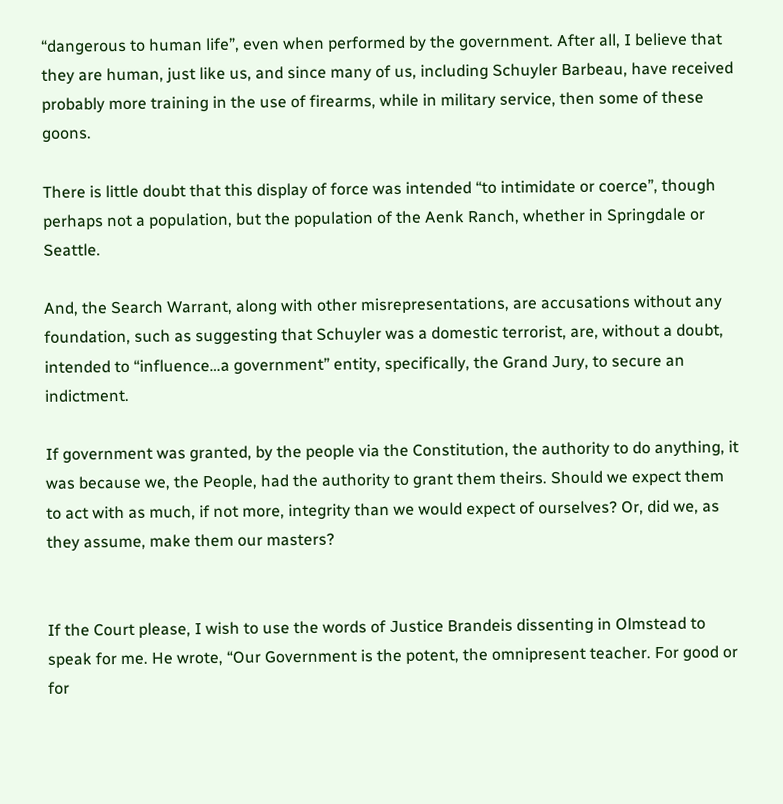“dangerous to human life”, even when performed by the government. After all, I believe that they are human, just like us, and since many of us, including Schuyler Barbeau, have received probably more training in the use of firearms, while in military service, then some of these goons.

There is little doubt that this display of force was intended “to intimidate or coerce”, though perhaps not a population, but the population of the Aenk Ranch, whether in Springdale or Seattle.

And, the Search Warrant, along with other misrepresentations, are accusations without any foundation, such as suggesting that Schuyler was a domestic terrorist, are, without a doubt, intended to “influence…a government” entity, specifically, the Grand Jury, to secure an indictment.

If government was granted, by the people via the Constitution, the authority to do anything, it was because we, the People, had the authority to grant them theirs. Should we expect them to act with as much, if not more, integrity than we would expect of ourselves? Or, did we, as they assume, make them our masters?


If the Court please, I wish to use the words of Justice Brandeis dissenting in Olmstead to speak for me. He wrote, “Our Government is the potent, the omnipresent teacher. For good or for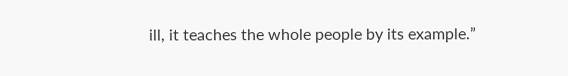ill, it teaches the whole people by its example.”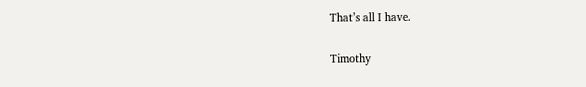That’s all I have.

Timothy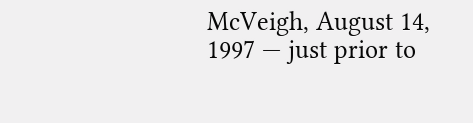McVeigh, August 14, 1997 — just prior to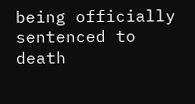being officially sentenced to death